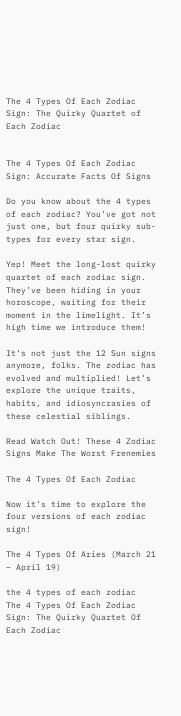The 4 Types Of Each Zodiac Sign: The Quirky Quartet of Each Zodiac


The 4 Types Of Each Zodiac Sign: Accurate Facts Of Signs

Do you know about the 4 types of each zodiac? You’ve got not just one, but four quirky sub-types for every star sign.

Yep! Meet the long-lost quirky quartet of each zodiac sign. They’ve been hiding in your horoscope, waiting for their moment in the limelight. It’s high time we introduce them!

It’s not just the 12 Sun signs anymore, folks. The zodiac has evolved and multiplied! Let’s explore the unique traits, habits, and idiosyncrasies of these celestial siblings.

Read Watch Out! These 4 Zodiac Signs Make The Worst Frenemies

The 4 Types Of Each Zodiac

Now it’s time to explore the four versions of each zodiac sign!

The 4 Types Of Aries (March 21 – April 19)

the 4 types of each zodiac
The 4 Types Of Each Zodiac Sign: The Quirky Quartet Of Each Zodiac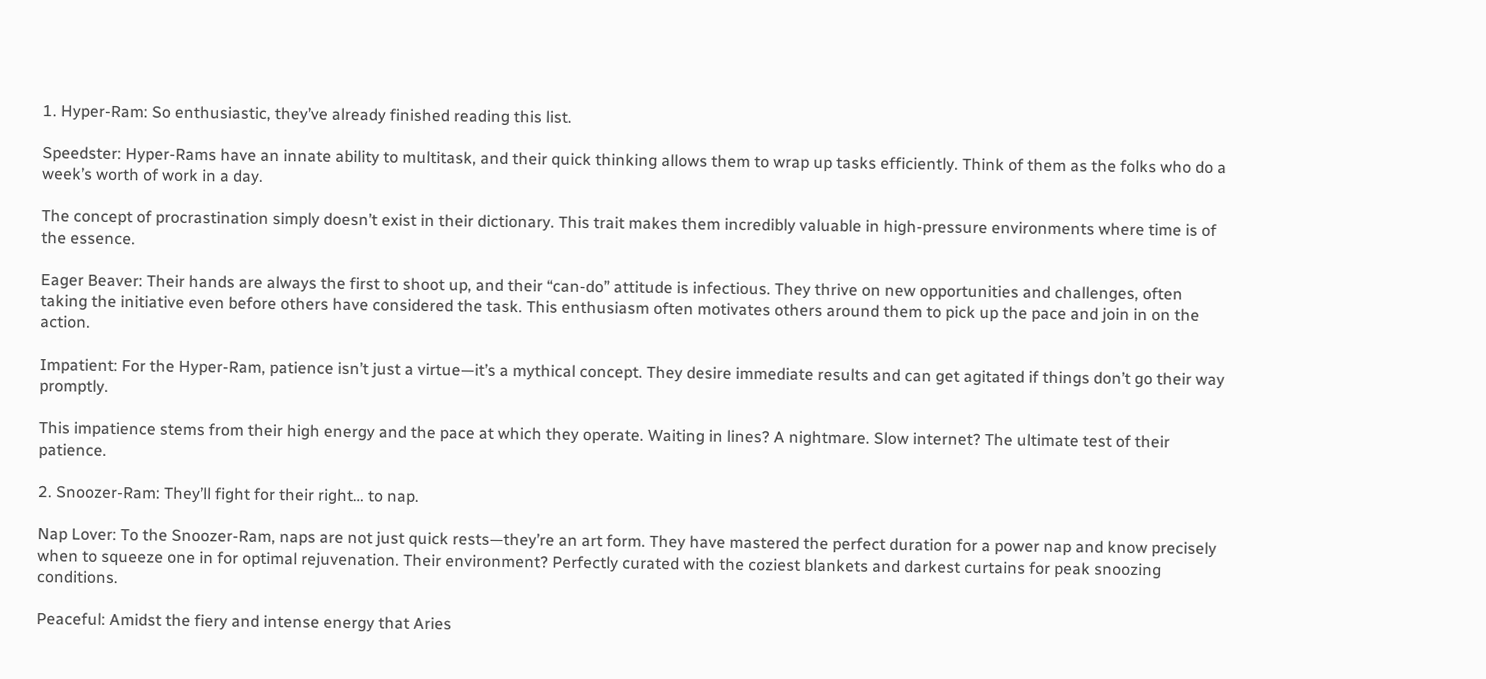1. Hyper-Ram: So enthusiastic, they’ve already finished reading this list.

Speedster: Hyper-Rams have an innate ability to multitask, and their quick thinking allows them to wrap up tasks efficiently. Think of them as the folks who do a week’s worth of work in a day.

The concept of procrastination simply doesn’t exist in their dictionary. This trait makes them incredibly valuable in high-pressure environments where time is of the essence.

Eager Beaver: Their hands are always the first to shoot up, and their “can-do” attitude is infectious. They thrive on new opportunities and challenges, often taking the initiative even before others have considered the task. This enthusiasm often motivates others around them to pick up the pace and join in on the action.

Impatient: For the Hyper-Ram, patience isn’t just a virtue—it’s a mythical concept. They desire immediate results and can get agitated if things don’t go their way promptly.

This impatience stems from their high energy and the pace at which they operate. Waiting in lines? A nightmare. Slow internet? The ultimate test of their patience.

2. Snoozer-Ram: They’ll fight for their right… to nap.

Nap Lover: To the Snoozer-Ram, naps are not just quick rests—they’re an art form. They have mastered the perfect duration for a power nap and know precisely when to squeeze one in for optimal rejuvenation. Their environment? Perfectly curated with the coziest blankets and darkest curtains for peak snoozing conditions.

Peaceful: Amidst the fiery and intense energy that Aries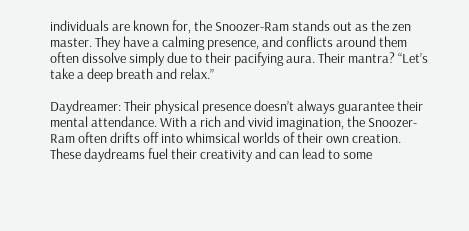individuals are known for, the Snoozer-Ram stands out as the zen master. They have a calming presence, and conflicts around them often dissolve simply due to their pacifying aura. Their mantra? “Let’s take a deep breath and relax.”

Daydreamer: Their physical presence doesn’t always guarantee their mental attendance. With a rich and vivid imagination, the Snoozer-Ram often drifts off into whimsical worlds of their own creation. These daydreams fuel their creativity and can lead to some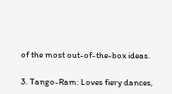of the most out-of-the-box ideas.

3. Tango-Ram: Loves fiery dances,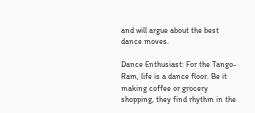and will argue about the best dance moves.

Dance Enthusiast: For the Tango-Ram, life is a dance floor. Be it making coffee or grocery shopping, they find rhythm in the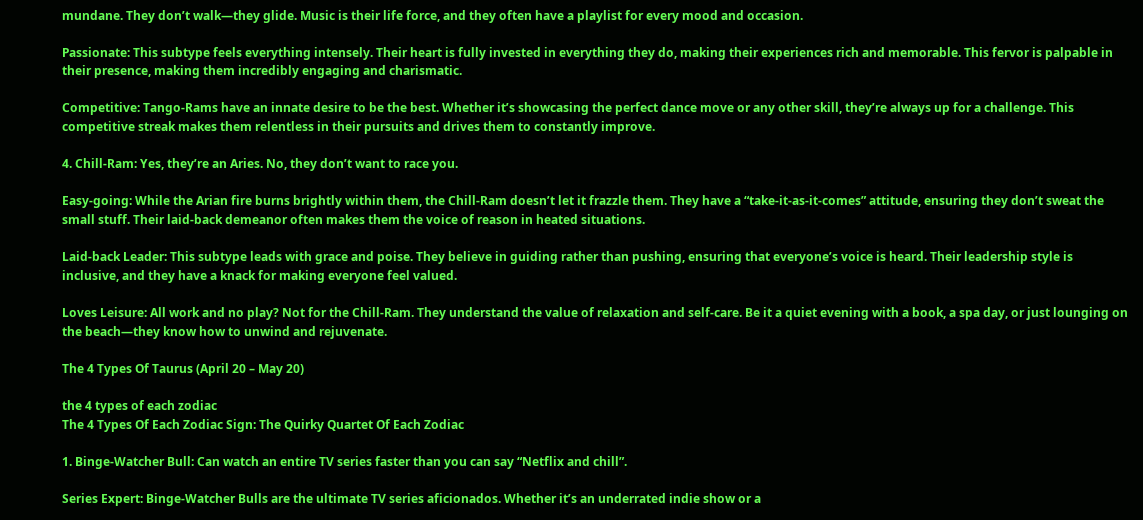mundane. They don’t walk—they glide. Music is their life force, and they often have a playlist for every mood and occasion.

Passionate: This subtype feels everything intensely. Their heart is fully invested in everything they do, making their experiences rich and memorable. This fervor is palpable in their presence, making them incredibly engaging and charismatic.

Competitive: Tango-Rams have an innate desire to be the best. Whether it’s showcasing the perfect dance move or any other skill, they’re always up for a challenge. This competitive streak makes them relentless in their pursuits and drives them to constantly improve.

4. Chill-Ram: Yes, they’re an Aries. No, they don’t want to race you.

Easy-going: While the Arian fire burns brightly within them, the Chill-Ram doesn’t let it frazzle them. They have a “take-it-as-it-comes” attitude, ensuring they don’t sweat the small stuff. Their laid-back demeanor often makes them the voice of reason in heated situations.

Laid-back Leader: This subtype leads with grace and poise. They believe in guiding rather than pushing, ensuring that everyone’s voice is heard. Their leadership style is inclusive, and they have a knack for making everyone feel valued.

Loves Leisure: All work and no play? Not for the Chill-Ram. They understand the value of relaxation and self-care. Be it a quiet evening with a book, a spa day, or just lounging on the beach—they know how to unwind and rejuvenate.

The 4 Types Of Taurus (April 20 – May 20)

the 4 types of each zodiac
The 4 Types Of Each Zodiac Sign: The Quirky Quartet Of Each Zodiac

1. Binge-Watcher Bull: Can watch an entire TV series faster than you can say “Netflix and chill”.

Series Expert: Binge-Watcher Bulls are the ultimate TV series aficionados. Whether it’s an underrated indie show or a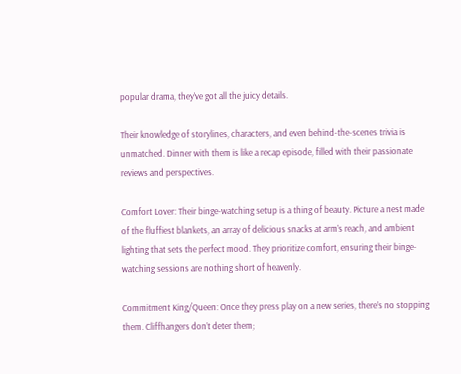popular drama, they’ve got all the juicy details.

Their knowledge of storylines, characters, and even behind-the-scenes trivia is unmatched. Dinner with them is like a recap episode, filled with their passionate reviews and perspectives.

Comfort Lover: Their binge-watching setup is a thing of beauty. Picture a nest made of the fluffiest blankets, an array of delicious snacks at arm’s reach, and ambient lighting that sets the perfect mood. They prioritize comfort, ensuring their binge-watching sessions are nothing short of heavenly.

Commitment King/Queen: Once they press play on a new series, there’s no stopping them. Cliffhangers don’t deter them;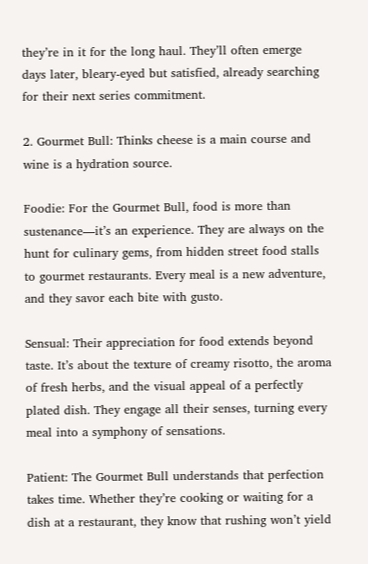they’re in it for the long haul. They’ll often emerge days later, bleary-eyed but satisfied, already searching for their next series commitment.

2. Gourmet Bull: Thinks cheese is a main course and wine is a hydration source.

Foodie: For the Gourmet Bull, food is more than sustenance—it’s an experience. They are always on the hunt for culinary gems, from hidden street food stalls to gourmet restaurants. Every meal is a new adventure, and they savor each bite with gusto.

Sensual: Their appreciation for food extends beyond taste. It’s about the texture of creamy risotto, the aroma of fresh herbs, and the visual appeal of a perfectly plated dish. They engage all their senses, turning every meal into a symphony of sensations.

Patient: The Gourmet Bull understands that perfection takes time. Whether they’re cooking or waiting for a dish at a restaurant, they know that rushing won’t yield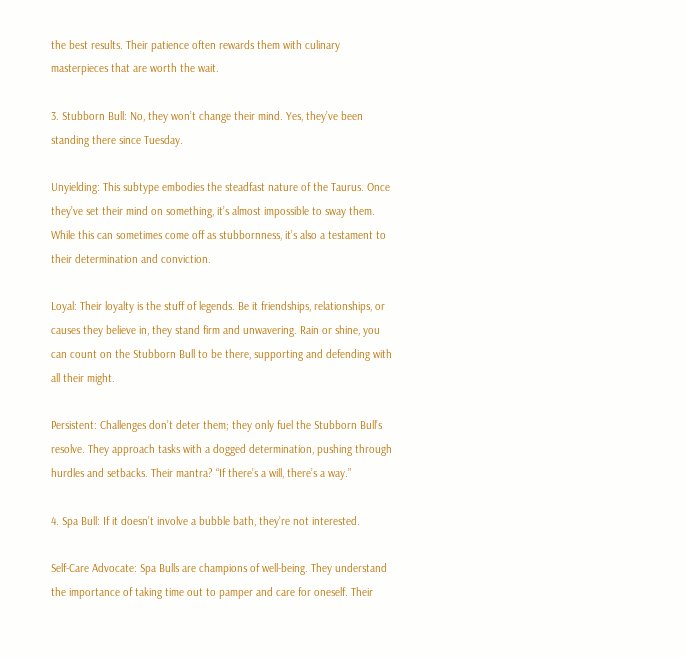the best results. Their patience often rewards them with culinary masterpieces that are worth the wait.

3. Stubborn Bull: No, they won’t change their mind. Yes, they’ve been standing there since Tuesday.

Unyielding: This subtype embodies the steadfast nature of the Taurus. Once they’ve set their mind on something, it’s almost impossible to sway them. While this can sometimes come off as stubbornness, it’s also a testament to their determination and conviction.

Loyal: Their loyalty is the stuff of legends. Be it friendships, relationships, or causes they believe in, they stand firm and unwavering. Rain or shine, you can count on the Stubborn Bull to be there, supporting and defending with all their might.

Persistent: Challenges don’t deter them; they only fuel the Stubborn Bull’s resolve. They approach tasks with a dogged determination, pushing through hurdles and setbacks. Their mantra? “If there’s a will, there’s a way.”

4. Spa Bull: If it doesn’t involve a bubble bath, they’re not interested.

Self-Care Advocate: Spa Bulls are champions of well-being. They understand the importance of taking time out to pamper and care for oneself. Their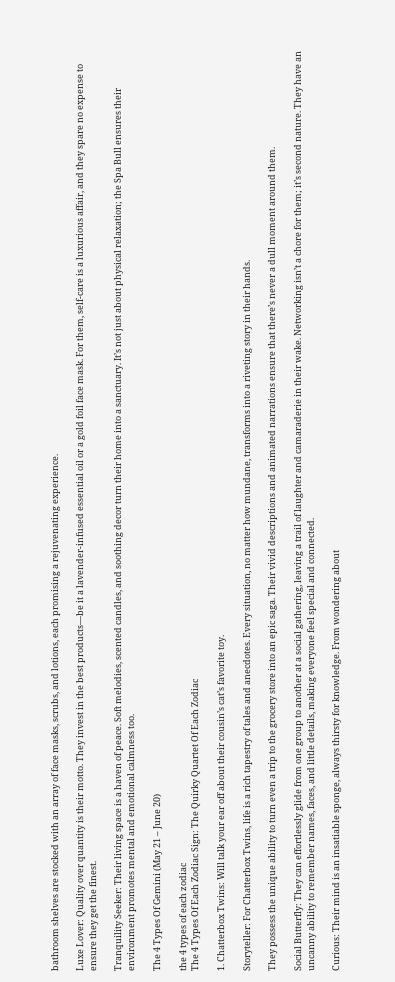bathroom shelves are stocked with an array of face masks, scrubs, and lotions, each promising a rejuvenating experience.

Luxe Lover: Quality over quantity is their motto. They invest in the best products—be it a lavender-infused essential oil or a gold foil face mask. For them, self-care is a luxurious affair, and they spare no expense to ensure they get the finest.

Tranquility Seeker: Their living space is a haven of peace. Soft melodies, scented candles, and soothing decor turn their home into a sanctuary. It’s not just about physical relaxation; the Spa Bull ensures their environment promotes mental and emotional calmness too.

The 4 Types Of Gemini (May 21 – June 20)

the 4 types of each zodiac
The 4 Types Of Each Zodiac Sign: The Quirky Quartet Of Each Zodiac

1. Chatterbox Twins: Will talk your ear off about their cousin’s cat’s favorite toy.

Storyteller: For Chatterbox Twins, life is a rich tapestry of tales and anecdotes. Every situation, no matter how mundane, transforms into a riveting story in their hands.

They possess the unique ability to turn even a trip to the grocery store into an epic saga. Their vivid descriptions and animated narrations ensure that there’s never a dull moment around them.

Social Butterfly: They can effortlessly glide from one group to another at a social gathering, leaving a trail of laughter and camaraderie in their wake. Networking isn’t a chore for them; it’s second nature. They have an uncanny ability to remember names, faces, and little details, making everyone feel special and connected.

Curious: Their mind is an insatiable sponge, always thirsty for knowledge. From wondering about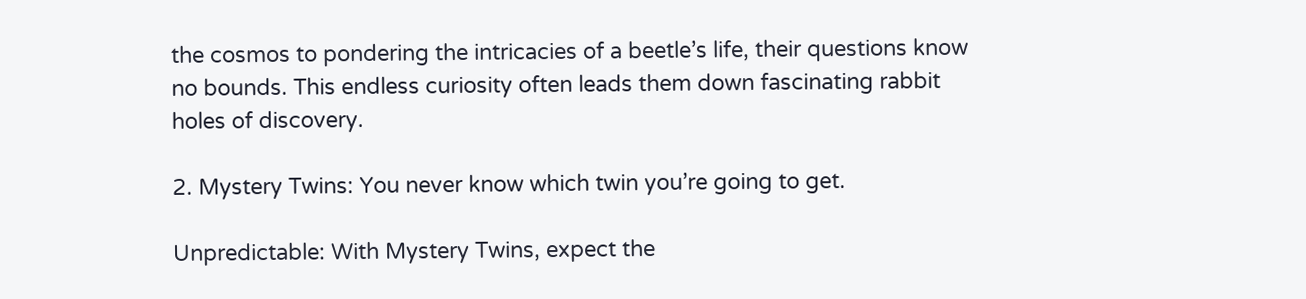the cosmos to pondering the intricacies of a beetle’s life, their questions know no bounds. This endless curiosity often leads them down fascinating rabbit holes of discovery.

2. Mystery Twins: You never know which twin you’re going to get.

Unpredictable: With Mystery Twins, expect the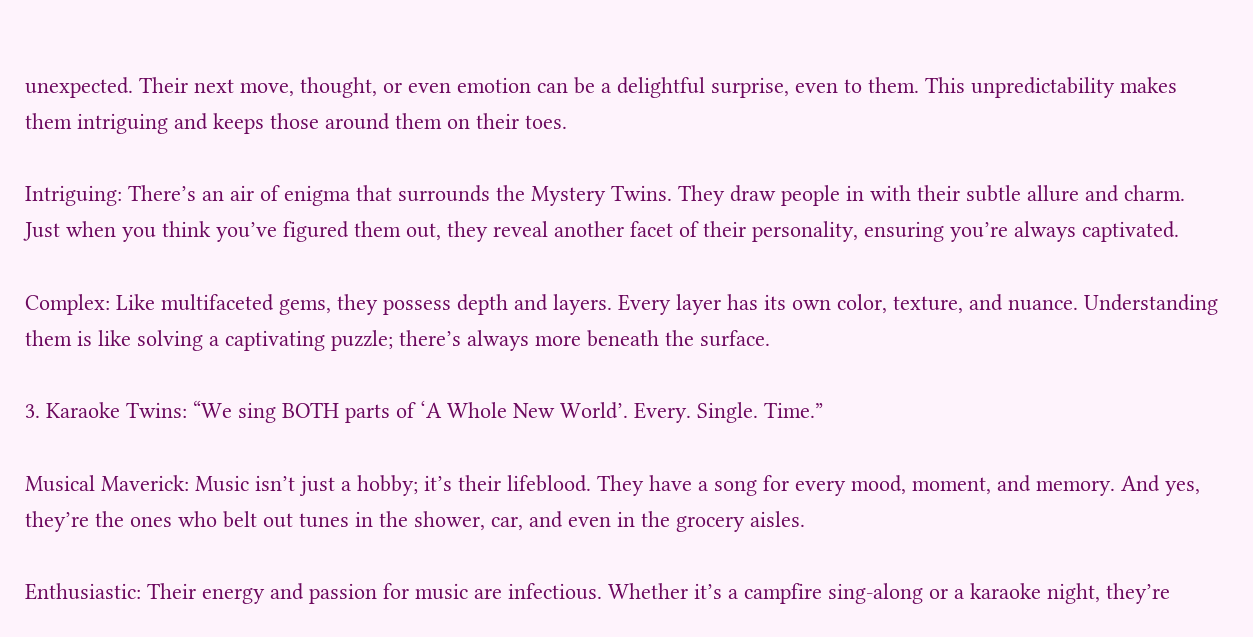unexpected. Their next move, thought, or even emotion can be a delightful surprise, even to them. This unpredictability makes them intriguing and keeps those around them on their toes.

Intriguing: There’s an air of enigma that surrounds the Mystery Twins. They draw people in with their subtle allure and charm. Just when you think you’ve figured them out, they reveal another facet of their personality, ensuring you’re always captivated.

Complex: Like multifaceted gems, they possess depth and layers. Every layer has its own color, texture, and nuance. Understanding them is like solving a captivating puzzle; there’s always more beneath the surface.

3. Karaoke Twins: “We sing BOTH parts of ‘A Whole New World’. Every. Single. Time.”

Musical Maverick: Music isn’t just a hobby; it’s their lifeblood. They have a song for every mood, moment, and memory. And yes, they’re the ones who belt out tunes in the shower, car, and even in the grocery aisles.

Enthusiastic: Their energy and passion for music are infectious. Whether it’s a campfire sing-along or a karaoke night, they’re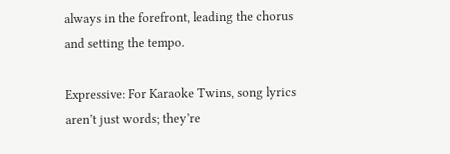always in the forefront, leading the chorus and setting the tempo.

Expressive: For Karaoke Twins, song lyrics aren’t just words; they’re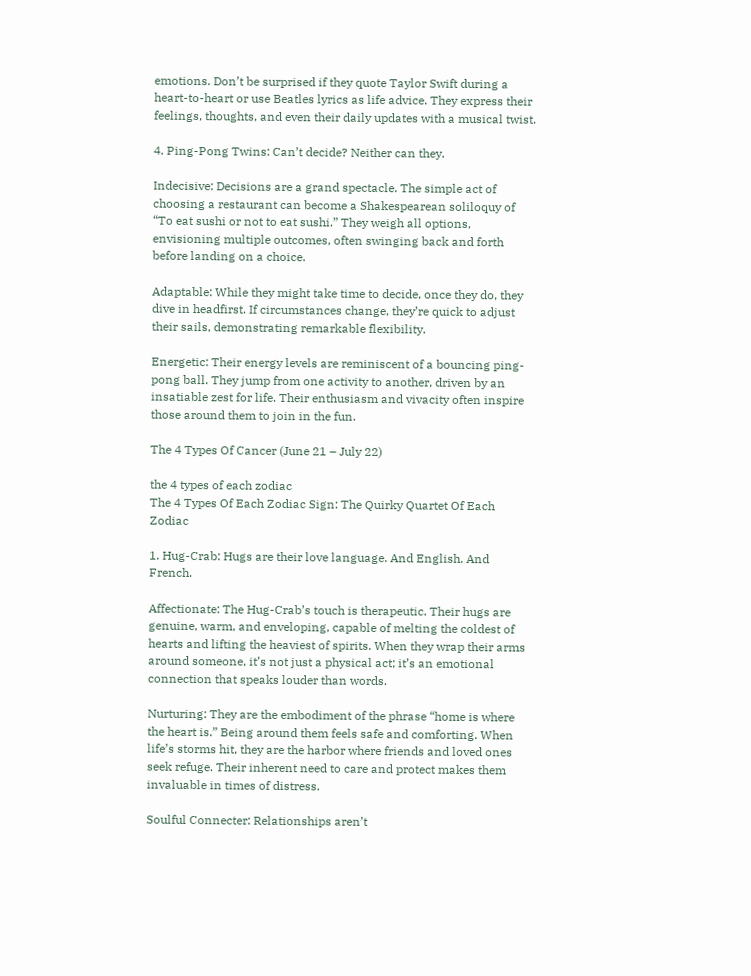emotions. Don’t be surprised if they quote Taylor Swift during a heart-to-heart or use Beatles lyrics as life advice. They express their feelings, thoughts, and even their daily updates with a musical twist.

4. Ping-Pong Twins: Can’t decide? Neither can they.

Indecisive: Decisions are a grand spectacle. The simple act of choosing a restaurant can become a Shakespearean soliloquy of “To eat sushi or not to eat sushi.” They weigh all options, envisioning multiple outcomes, often swinging back and forth before landing on a choice.

Adaptable: While they might take time to decide, once they do, they dive in headfirst. If circumstances change, they’re quick to adjust their sails, demonstrating remarkable flexibility.

Energetic: Their energy levels are reminiscent of a bouncing ping-pong ball. They jump from one activity to another, driven by an insatiable zest for life. Their enthusiasm and vivacity often inspire those around them to join in the fun.

The 4 Types Of Cancer (June 21 – July 22)

the 4 types of each zodiac
The 4 Types Of Each Zodiac Sign: The Quirky Quartet Of Each Zodiac

1. Hug-Crab: Hugs are their love language. And English. And French.

Affectionate: The Hug-Crab’s touch is therapeutic. Their hugs are genuine, warm, and enveloping, capable of melting the coldest of hearts and lifting the heaviest of spirits. When they wrap their arms around someone, it’s not just a physical act; it’s an emotional connection that speaks louder than words.

Nurturing: They are the embodiment of the phrase “home is where the heart is.” Being around them feels safe and comforting. When life’s storms hit, they are the harbor where friends and loved ones seek refuge. Their inherent need to care and protect makes them invaluable in times of distress.

Soulful Connecter: Relationships aren’t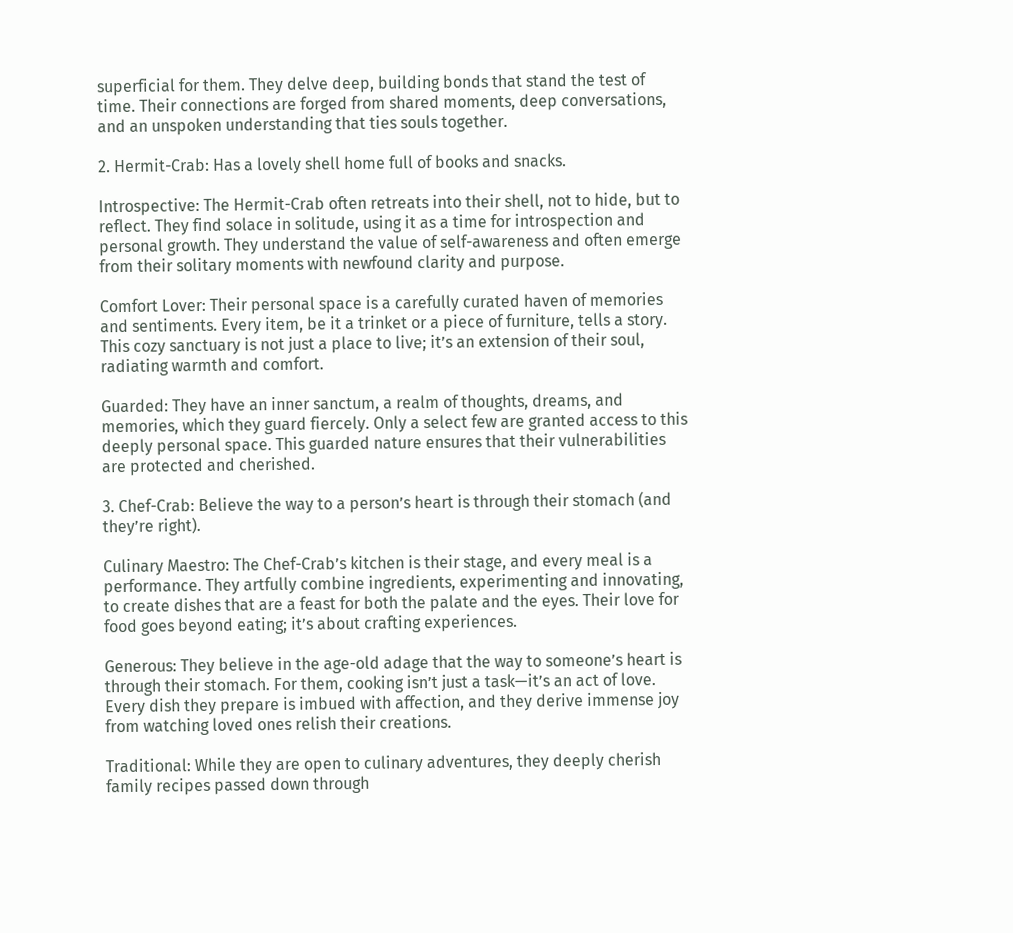superficial for them. They delve deep, building bonds that stand the test of time. Their connections are forged from shared moments, deep conversations, and an unspoken understanding that ties souls together.

2. Hermit-Crab: Has a lovely shell home full of books and snacks.

Introspective: The Hermit-Crab often retreats into their shell, not to hide, but to reflect. They find solace in solitude, using it as a time for introspection and personal growth. They understand the value of self-awareness and often emerge from their solitary moments with newfound clarity and purpose.

Comfort Lover: Their personal space is a carefully curated haven of memories and sentiments. Every item, be it a trinket or a piece of furniture, tells a story. This cozy sanctuary is not just a place to live; it’s an extension of their soul, radiating warmth and comfort.

Guarded: They have an inner sanctum, a realm of thoughts, dreams, and memories, which they guard fiercely. Only a select few are granted access to this deeply personal space. This guarded nature ensures that their vulnerabilities are protected and cherished.

3. Chef-Crab: Believe the way to a person’s heart is through their stomach (and they’re right).

Culinary Maestro: The Chef-Crab’s kitchen is their stage, and every meal is a performance. They artfully combine ingredients, experimenting and innovating, to create dishes that are a feast for both the palate and the eyes. Their love for food goes beyond eating; it’s about crafting experiences.

Generous: They believe in the age-old adage that the way to someone’s heart is through their stomach. For them, cooking isn’t just a task—it’s an act of love. Every dish they prepare is imbued with affection, and they derive immense joy from watching loved ones relish their creations.

Traditional: While they are open to culinary adventures, they deeply cherish family recipes passed down through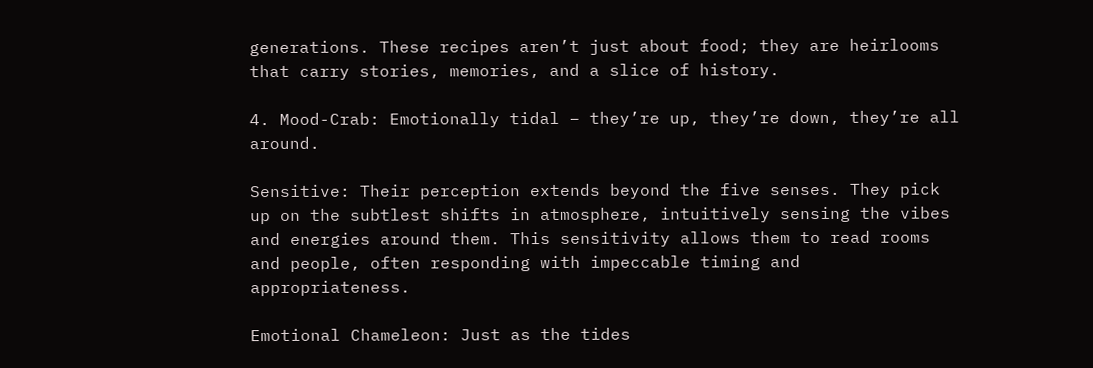generations. These recipes aren’t just about food; they are heirlooms that carry stories, memories, and a slice of history.

4. Mood-Crab: Emotionally tidal – they’re up, they’re down, they’re all around.

Sensitive: Their perception extends beyond the five senses. They pick up on the subtlest shifts in atmosphere, intuitively sensing the vibes and energies around them. This sensitivity allows them to read rooms and people, often responding with impeccable timing and appropriateness.

Emotional Chameleon: Just as the tides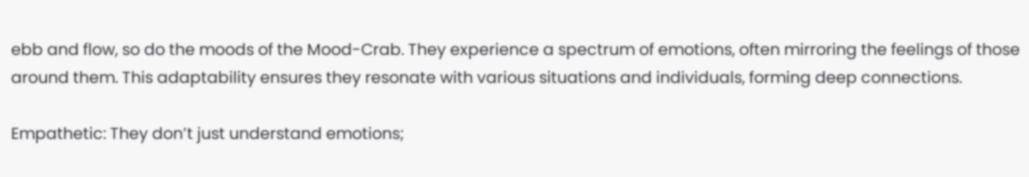ebb and flow, so do the moods of the Mood-Crab. They experience a spectrum of emotions, often mirroring the feelings of those around them. This adaptability ensures they resonate with various situations and individuals, forming deep connections.

Empathetic: They don’t just understand emotions;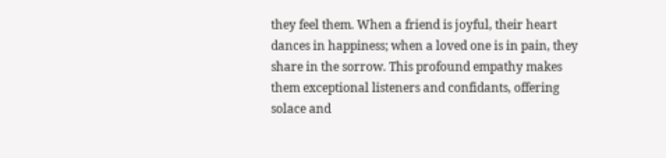they feel them. When a friend is joyful, their heart dances in happiness; when a loved one is in pain, they share in the sorrow. This profound empathy makes them exceptional listeners and confidants, offering solace and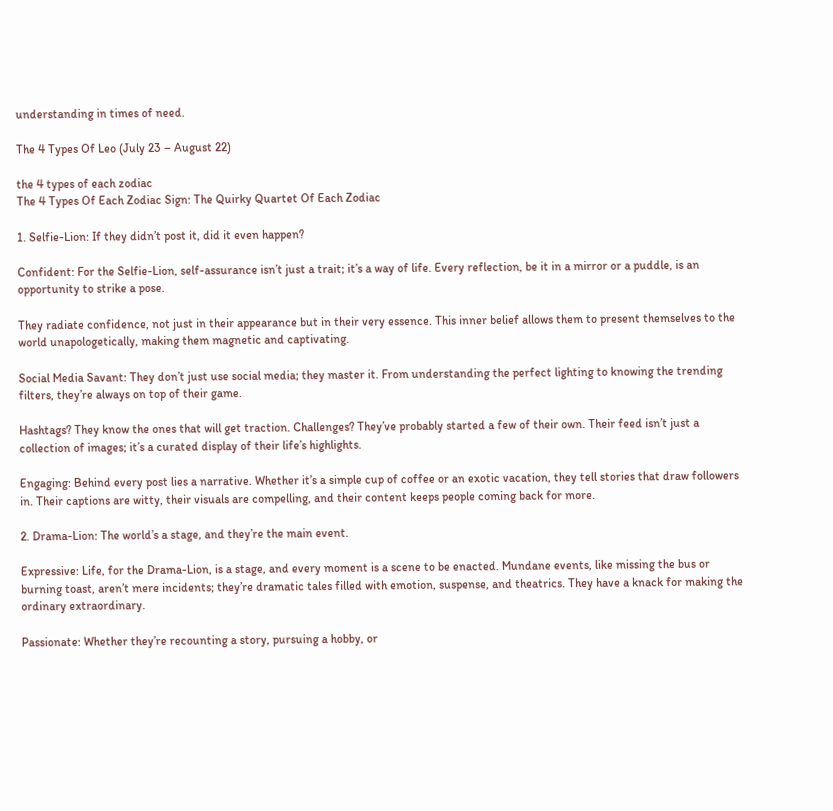understanding in times of need.

The 4 Types Of Leo (July 23 – August 22)

the 4 types of each zodiac
The 4 Types Of Each Zodiac Sign: The Quirky Quartet Of Each Zodiac

1. Selfie-Lion: If they didn’t post it, did it even happen?

Confident: For the Selfie-Lion, self-assurance isn’t just a trait; it’s a way of life. Every reflection, be it in a mirror or a puddle, is an opportunity to strike a pose.

They radiate confidence, not just in their appearance but in their very essence. This inner belief allows them to present themselves to the world unapologetically, making them magnetic and captivating.

Social Media Savant: They don’t just use social media; they master it. From understanding the perfect lighting to knowing the trending filters, they’re always on top of their game.

Hashtags? They know the ones that will get traction. Challenges? They’ve probably started a few of their own. Their feed isn’t just a collection of images; it’s a curated display of their life’s highlights.

Engaging: Behind every post lies a narrative. Whether it’s a simple cup of coffee or an exotic vacation, they tell stories that draw followers in. Their captions are witty, their visuals are compelling, and their content keeps people coming back for more.

2. Drama-Lion: The world’s a stage, and they’re the main event.

Expressive: Life, for the Drama-Lion, is a stage, and every moment is a scene to be enacted. Mundane events, like missing the bus or burning toast, aren’t mere incidents; they’re dramatic tales filled with emotion, suspense, and theatrics. They have a knack for making the ordinary extraordinary.

Passionate: Whether they’re recounting a story, pursuing a hobby, or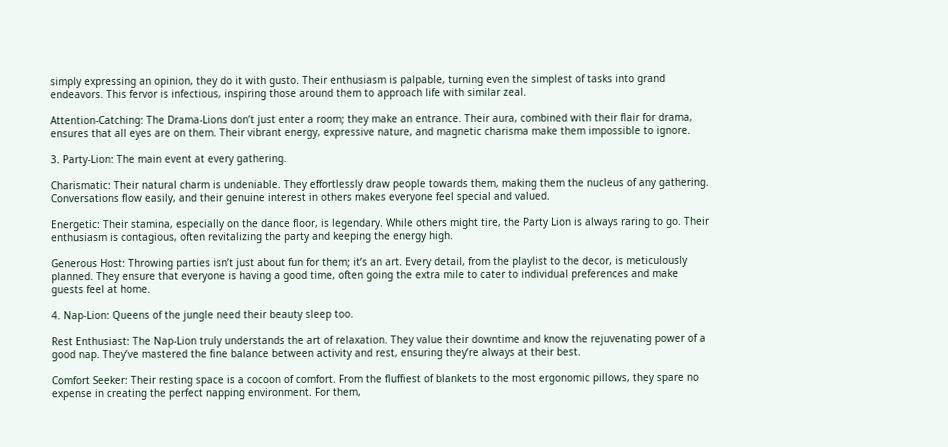simply expressing an opinion, they do it with gusto. Their enthusiasm is palpable, turning even the simplest of tasks into grand endeavors. This fervor is infectious, inspiring those around them to approach life with similar zeal.

Attention-Catching: The Drama-Lions don’t just enter a room; they make an entrance. Their aura, combined with their flair for drama, ensures that all eyes are on them. Their vibrant energy, expressive nature, and magnetic charisma make them impossible to ignore.

3. Party-Lion: The main event at every gathering.

Charismatic: Their natural charm is undeniable. They effortlessly draw people towards them, making them the nucleus of any gathering. Conversations flow easily, and their genuine interest in others makes everyone feel special and valued.

Energetic: Their stamina, especially on the dance floor, is legendary. While others might tire, the Party Lion is always raring to go. Their enthusiasm is contagious, often revitalizing the party and keeping the energy high.

Generous Host: Throwing parties isn’t just about fun for them; it’s an art. Every detail, from the playlist to the decor, is meticulously planned. They ensure that everyone is having a good time, often going the extra mile to cater to individual preferences and make guests feel at home.

4. Nap-Lion: Queens of the jungle need their beauty sleep too.

Rest Enthusiast: The Nap-Lion truly understands the art of relaxation. They value their downtime and know the rejuvenating power of a good nap. They’ve mastered the fine balance between activity and rest, ensuring they’re always at their best.

Comfort Seeker: Their resting space is a cocoon of comfort. From the fluffiest of blankets to the most ergonomic pillows, they spare no expense in creating the perfect napping environment. For them,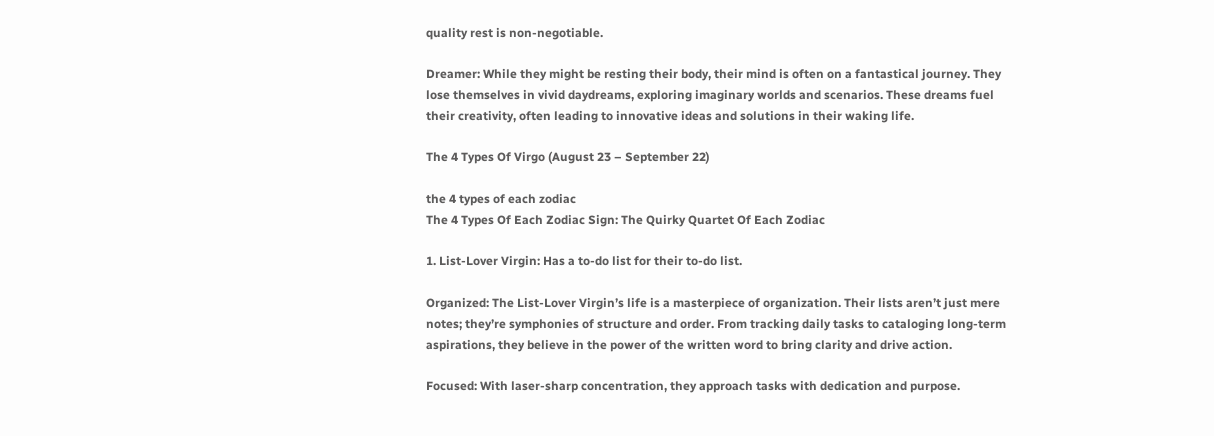quality rest is non-negotiable.

Dreamer: While they might be resting their body, their mind is often on a fantastical journey. They lose themselves in vivid daydreams, exploring imaginary worlds and scenarios. These dreams fuel their creativity, often leading to innovative ideas and solutions in their waking life.

The 4 Types Of Virgo (August 23 – September 22)

the 4 types of each zodiac
The 4 Types Of Each Zodiac Sign: The Quirky Quartet Of Each Zodiac

1. List-Lover Virgin: Has a to-do list for their to-do list.

Organized: The List-Lover Virgin’s life is a masterpiece of organization. Their lists aren’t just mere notes; they’re symphonies of structure and order. From tracking daily tasks to cataloging long-term aspirations, they believe in the power of the written word to bring clarity and drive action.

Focused: With laser-sharp concentration, they approach tasks with dedication and purpose.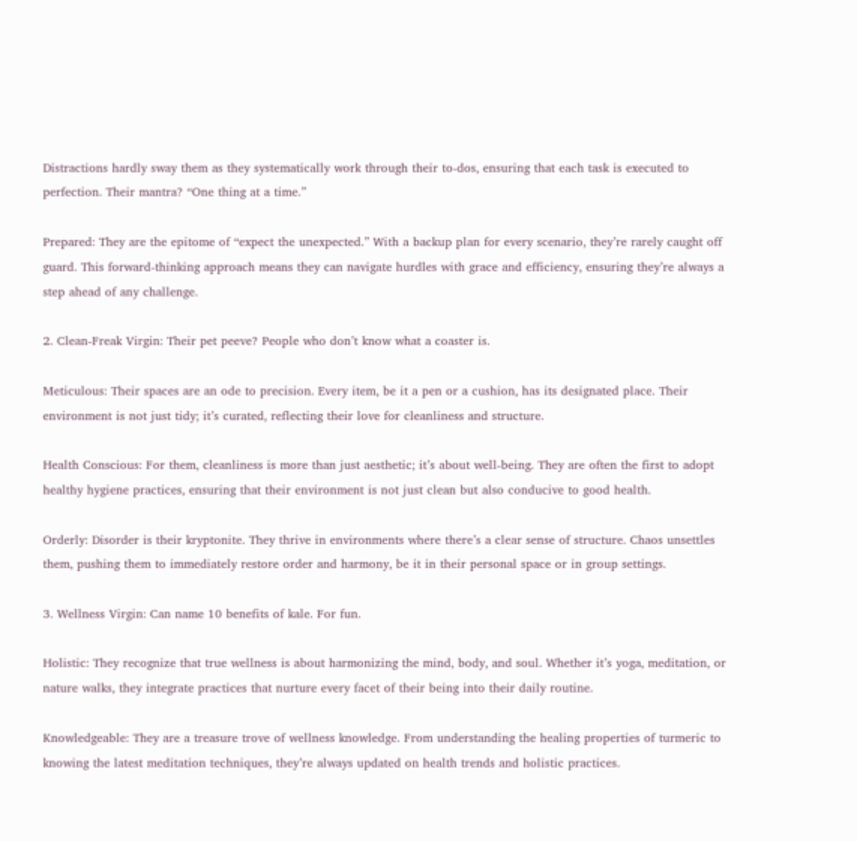Distractions hardly sway them as they systematically work through their to-dos, ensuring that each task is executed to perfection. Their mantra? “One thing at a time.”

Prepared: They are the epitome of “expect the unexpected.” With a backup plan for every scenario, they’re rarely caught off guard. This forward-thinking approach means they can navigate hurdles with grace and efficiency, ensuring they’re always a step ahead of any challenge.

2. Clean-Freak Virgin: Their pet peeve? People who don’t know what a coaster is.

Meticulous: Their spaces are an ode to precision. Every item, be it a pen or a cushion, has its designated place. Their environment is not just tidy; it’s curated, reflecting their love for cleanliness and structure.

Health Conscious: For them, cleanliness is more than just aesthetic; it’s about well-being. They are often the first to adopt healthy hygiene practices, ensuring that their environment is not just clean but also conducive to good health.

Orderly: Disorder is their kryptonite. They thrive in environments where there’s a clear sense of structure. Chaos unsettles them, pushing them to immediately restore order and harmony, be it in their personal space or in group settings.

3. Wellness Virgin: Can name 10 benefits of kale. For fun.

Holistic: They recognize that true wellness is about harmonizing the mind, body, and soul. Whether it’s yoga, meditation, or nature walks, they integrate practices that nurture every facet of their being into their daily routine.

Knowledgeable: They are a treasure trove of wellness knowledge. From understanding the healing properties of turmeric to knowing the latest meditation techniques, they’re always updated on health trends and holistic practices.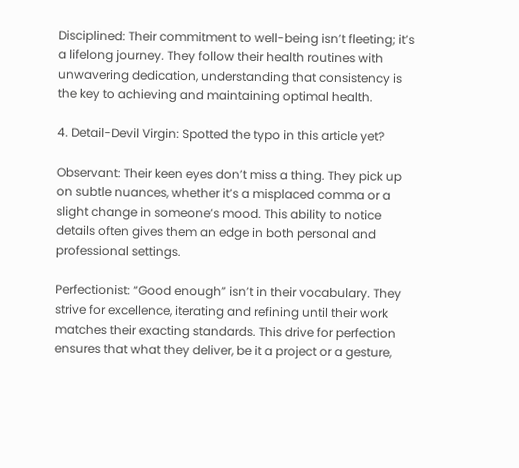Disciplined: Their commitment to well-being isn’t fleeting; it’s a lifelong journey. They follow their health routines with unwavering dedication, understanding that consistency is the key to achieving and maintaining optimal health.

4. Detail-Devil Virgin: Spotted the typo in this article yet?

Observant: Their keen eyes don’t miss a thing. They pick up on subtle nuances, whether it’s a misplaced comma or a slight change in someone’s mood. This ability to notice details often gives them an edge in both personal and professional settings.

Perfectionist: “Good enough” isn’t in their vocabulary. They strive for excellence, iterating and refining until their work matches their exacting standards. This drive for perfection ensures that what they deliver, be it a project or a gesture,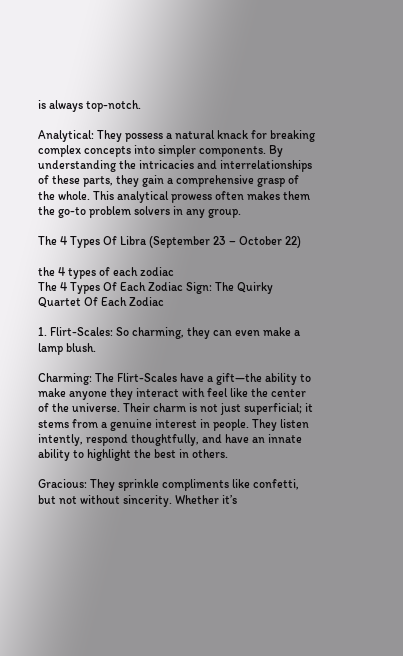is always top-notch.

Analytical: They possess a natural knack for breaking complex concepts into simpler components. By understanding the intricacies and interrelationships of these parts, they gain a comprehensive grasp of the whole. This analytical prowess often makes them the go-to problem solvers in any group.

The 4 Types Of Libra (September 23 – October 22)

the 4 types of each zodiac
The 4 Types Of Each Zodiac Sign: The Quirky Quartet Of Each Zodiac

1. Flirt-Scales: So charming, they can even make a lamp blush.

Charming: The Flirt-Scales have a gift—the ability to make anyone they interact with feel like the center of the universe. Their charm is not just superficial; it stems from a genuine interest in people. They listen intently, respond thoughtfully, and have an innate ability to highlight the best in others.

Gracious: They sprinkle compliments like confetti, but not without sincerity. Whether it’s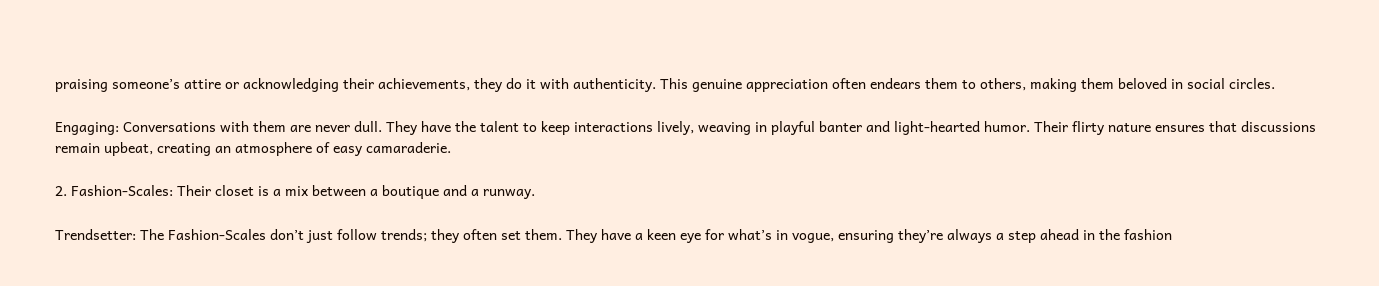praising someone’s attire or acknowledging their achievements, they do it with authenticity. This genuine appreciation often endears them to others, making them beloved in social circles.

Engaging: Conversations with them are never dull. They have the talent to keep interactions lively, weaving in playful banter and light-hearted humor. Their flirty nature ensures that discussions remain upbeat, creating an atmosphere of easy camaraderie.

2. Fashion-Scales: Their closet is a mix between a boutique and a runway.

Trendsetter: The Fashion-Scales don’t just follow trends; they often set them. They have a keen eye for what’s in vogue, ensuring they’re always a step ahead in the fashion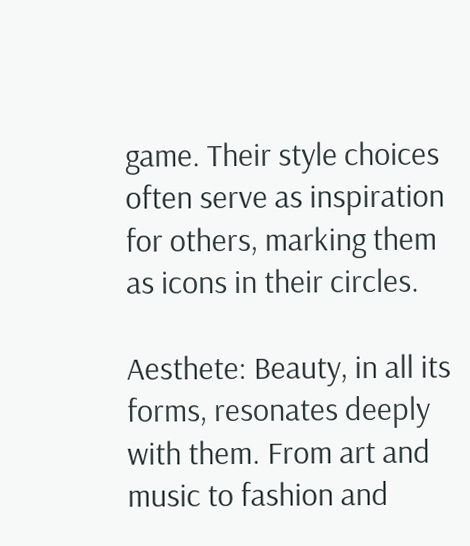game. Their style choices often serve as inspiration for others, marking them as icons in their circles.

Aesthete: Beauty, in all its forms, resonates deeply with them. From art and music to fashion and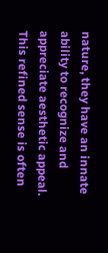nature, they have an innate ability to recognize and appreciate aesthetic appeal. This refined sense is often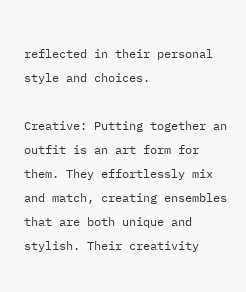reflected in their personal style and choices.

Creative: Putting together an outfit is an art form for them. They effortlessly mix and match, creating ensembles that are both unique and stylish. Their creativity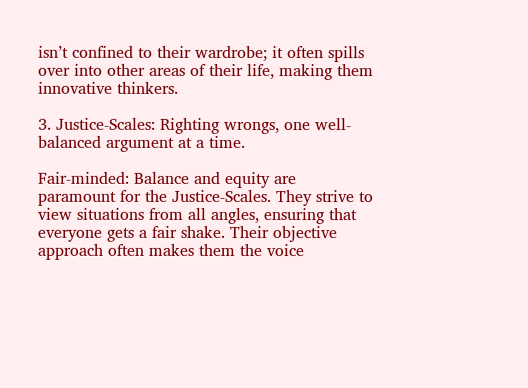isn’t confined to their wardrobe; it often spills over into other areas of their life, making them innovative thinkers.

3. Justice-Scales: Righting wrongs, one well-balanced argument at a time.

Fair-minded: Balance and equity are paramount for the Justice-Scales. They strive to view situations from all angles, ensuring that everyone gets a fair shake. Their objective approach often makes them the voice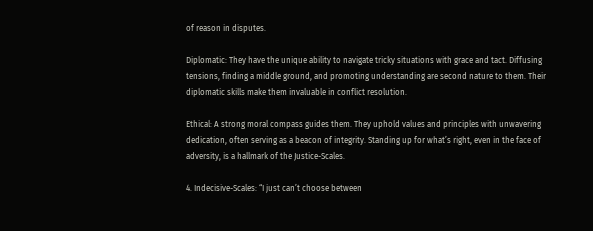of reason in disputes.

Diplomatic: They have the unique ability to navigate tricky situations with grace and tact. Diffusing tensions, finding a middle ground, and promoting understanding are second nature to them. Their diplomatic skills make them invaluable in conflict resolution.

Ethical: A strong moral compass guides them. They uphold values and principles with unwavering dedication, often serving as a beacon of integrity. Standing up for what’s right, even in the face of adversity, is a hallmark of the Justice-Scales.

4. Indecisive-Scales: “I just can’t choose between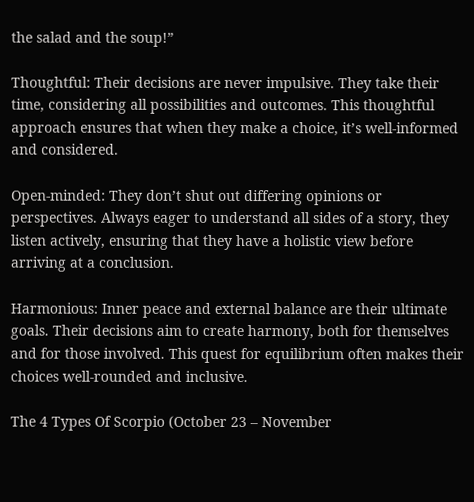the salad and the soup!”

Thoughtful: Their decisions are never impulsive. They take their time, considering all possibilities and outcomes. This thoughtful approach ensures that when they make a choice, it’s well-informed and considered.

Open-minded: They don’t shut out differing opinions or perspectives. Always eager to understand all sides of a story, they listen actively, ensuring that they have a holistic view before arriving at a conclusion.

Harmonious: Inner peace and external balance are their ultimate goals. Their decisions aim to create harmony, both for themselves and for those involved. This quest for equilibrium often makes their choices well-rounded and inclusive.

The 4 Types Of Scorpio (October 23 – November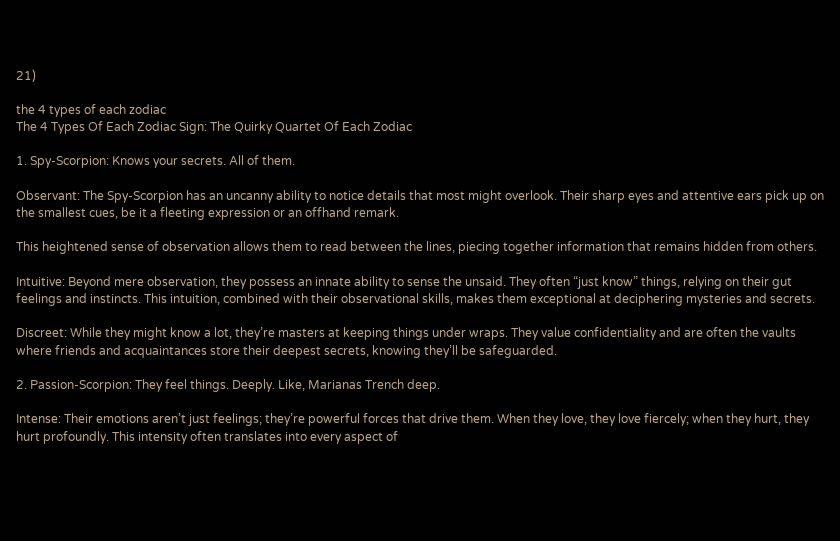21)

the 4 types of each zodiac
The 4 Types Of Each Zodiac Sign: The Quirky Quartet Of Each Zodiac

1. Spy-Scorpion: Knows your secrets. All of them.

Observant: The Spy-Scorpion has an uncanny ability to notice details that most might overlook. Their sharp eyes and attentive ears pick up on the smallest cues, be it a fleeting expression or an offhand remark.

This heightened sense of observation allows them to read between the lines, piecing together information that remains hidden from others.

Intuitive: Beyond mere observation, they possess an innate ability to sense the unsaid. They often “just know” things, relying on their gut feelings and instincts. This intuition, combined with their observational skills, makes them exceptional at deciphering mysteries and secrets.

Discreet: While they might know a lot, they’re masters at keeping things under wraps. They value confidentiality and are often the vaults where friends and acquaintances store their deepest secrets, knowing they’ll be safeguarded.

2. Passion-Scorpion: They feel things. Deeply. Like, Marianas Trench deep.

Intense: Their emotions aren’t just feelings; they’re powerful forces that drive them. When they love, they love fiercely; when they hurt, they hurt profoundly. This intensity often translates into every aspect of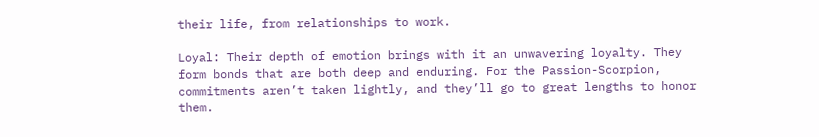their life, from relationships to work.

Loyal: Their depth of emotion brings with it an unwavering loyalty. They form bonds that are both deep and enduring. For the Passion-Scorpion, commitments aren’t taken lightly, and they’ll go to great lengths to honor them.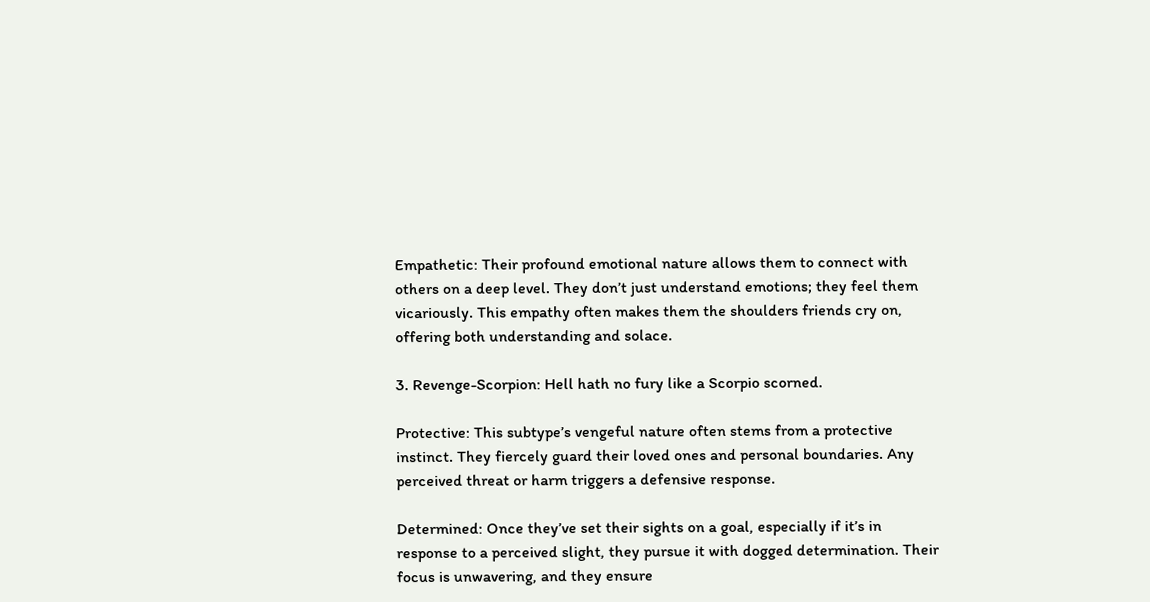Empathetic: Their profound emotional nature allows them to connect with others on a deep level. They don’t just understand emotions; they feel them vicariously. This empathy often makes them the shoulders friends cry on, offering both understanding and solace.

3. Revenge-Scorpion: Hell hath no fury like a Scorpio scorned.

Protective: This subtype’s vengeful nature often stems from a protective instinct. They fiercely guard their loved ones and personal boundaries. Any perceived threat or harm triggers a defensive response.

Determined: Once they’ve set their sights on a goal, especially if it’s in response to a perceived slight, they pursue it with dogged determination. Their focus is unwavering, and they ensure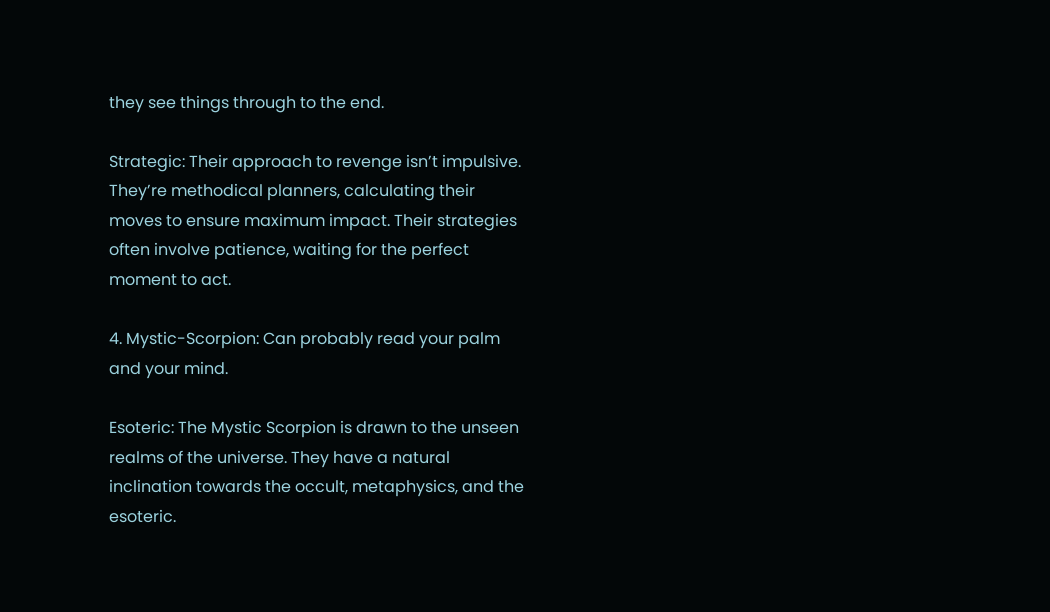they see things through to the end.

Strategic: Their approach to revenge isn’t impulsive. They’re methodical planners, calculating their moves to ensure maximum impact. Their strategies often involve patience, waiting for the perfect moment to act.

4. Mystic-Scorpion: Can probably read your palm and your mind.

Esoteric: The Mystic Scorpion is drawn to the unseen realms of the universe. They have a natural inclination towards the occult, metaphysics, and the esoteric.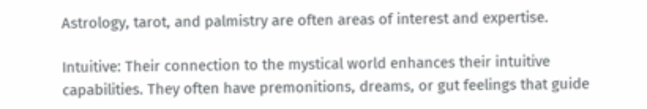Astrology, tarot, and palmistry are often areas of interest and expertise.

Intuitive: Their connection to the mystical world enhances their intuitive capabilities. They often have premonitions, dreams, or gut feelings that guide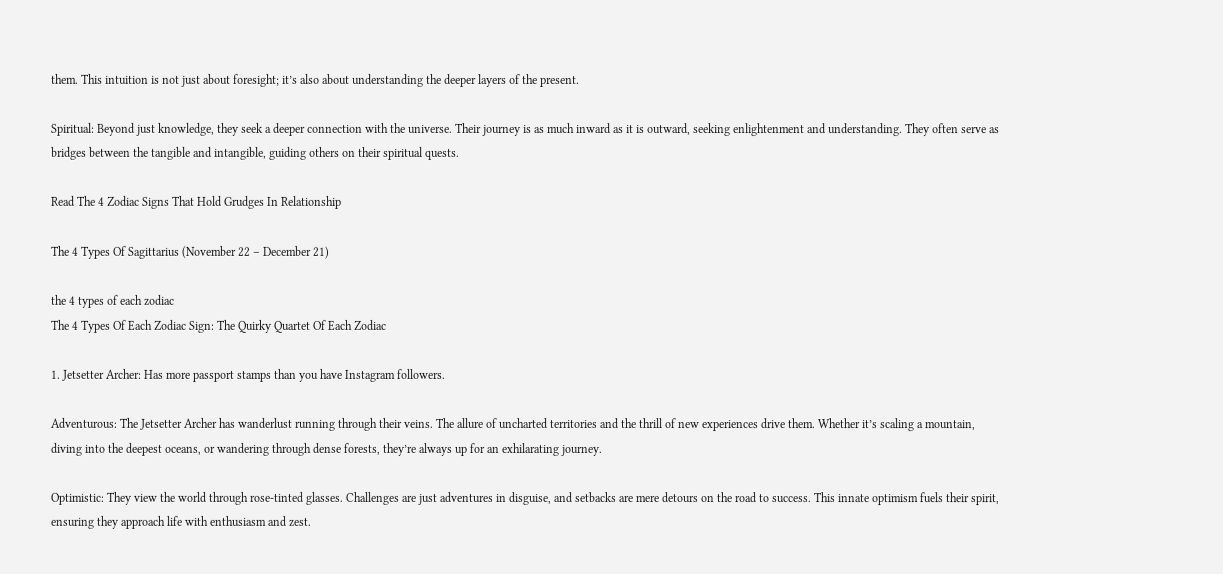them. This intuition is not just about foresight; it’s also about understanding the deeper layers of the present.

Spiritual: Beyond just knowledge, they seek a deeper connection with the universe. Their journey is as much inward as it is outward, seeking enlightenment and understanding. They often serve as bridges between the tangible and intangible, guiding others on their spiritual quests.

Read The 4 Zodiac Signs That Hold Grudges In Relationship

The 4 Types Of Sagittarius (November 22 – December 21)

the 4 types of each zodiac
The 4 Types Of Each Zodiac Sign: The Quirky Quartet Of Each Zodiac

1. Jetsetter Archer: Has more passport stamps than you have Instagram followers.

Adventurous: The Jetsetter Archer has wanderlust running through their veins. The allure of uncharted territories and the thrill of new experiences drive them. Whether it’s scaling a mountain, diving into the deepest oceans, or wandering through dense forests, they’re always up for an exhilarating journey.

Optimistic: They view the world through rose-tinted glasses. Challenges are just adventures in disguise, and setbacks are mere detours on the road to success. This innate optimism fuels their spirit, ensuring they approach life with enthusiasm and zest.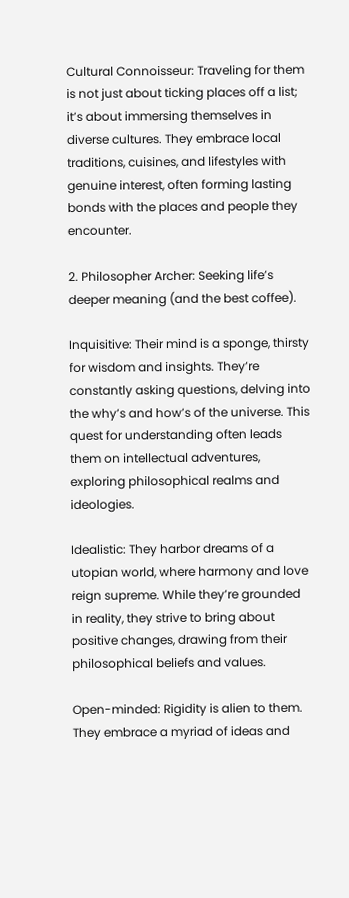Cultural Connoisseur: Traveling for them is not just about ticking places off a list; it’s about immersing themselves in diverse cultures. They embrace local traditions, cuisines, and lifestyles with genuine interest, often forming lasting bonds with the places and people they encounter.

2. Philosopher Archer: Seeking life’s deeper meaning (and the best coffee).

Inquisitive: Their mind is a sponge, thirsty for wisdom and insights. They’re constantly asking questions, delving into the why’s and how’s of the universe. This quest for understanding often leads them on intellectual adventures, exploring philosophical realms and ideologies.

Idealistic: They harbor dreams of a utopian world, where harmony and love reign supreme. While they’re grounded in reality, they strive to bring about positive changes, drawing from their philosophical beliefs and values.

Open-minded: Rigidity is alien to them. They embrace a myriad of ideas and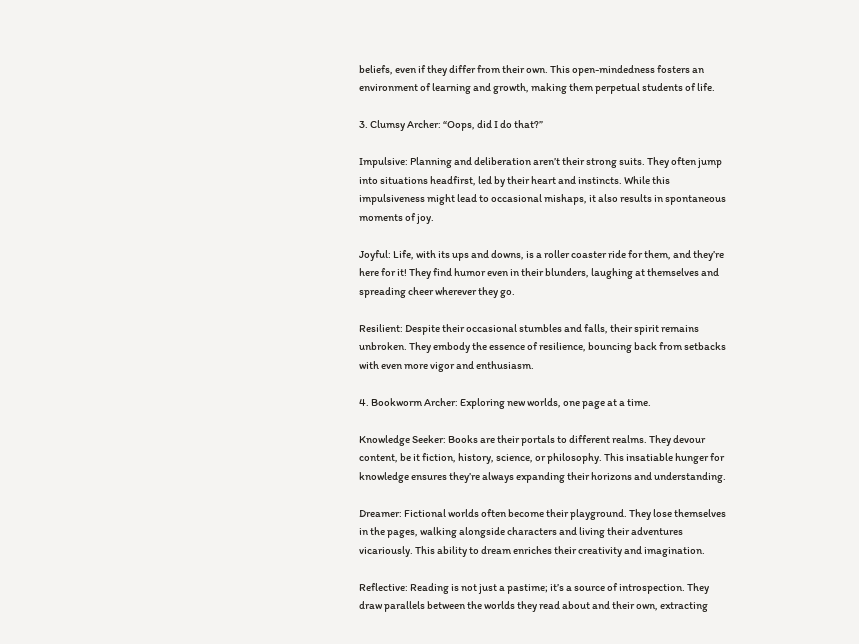beliefs, even if they differ from their own. This open-mindedness fosters an environment of learning and growth, making them perpetual students of life.

3. Clumsy Archer: “Oops, did I do that?”

Impulsive: Planning and deliberation aren’t their strong suits. They often jump into situations headfirst, led by their heart and instincts. While this impulsiveness might lead to occasional mishaps, it also results in spontaneous moments of joy.

Joyful: Life, with its ups and downs, is a roller coaster ride for them, and they’re here for it! They find humor even in their blunders, laughing at themselves and spreading cheer wherever they go.

Resilient: Despite their occasional stumbles and falls, their spirit remains unbroken. They embody the essence of resilience, bouncing back from setbacks with even more vigor and enthusiasm.

4. Bookworm Archer: Exploring new worlds, one page at a time.

Knowledge Seeker: Books are their portals to different realms. They devour content, be it fiction, history, science, or philosophy. This insatiable hunger for knowledge ensures they’re always expanding their horizons and understanding.

Dreamer: Fictional worlds often become their playground. They lose themselves in the pages, walking alongside characters and living their adventures vicariously. This ability to dream enriches their creativity and imagination.

Reflective: Reading is not just a pastime; it’s a source of introspection. They draw parallels between the worlds they read about and their own, extracting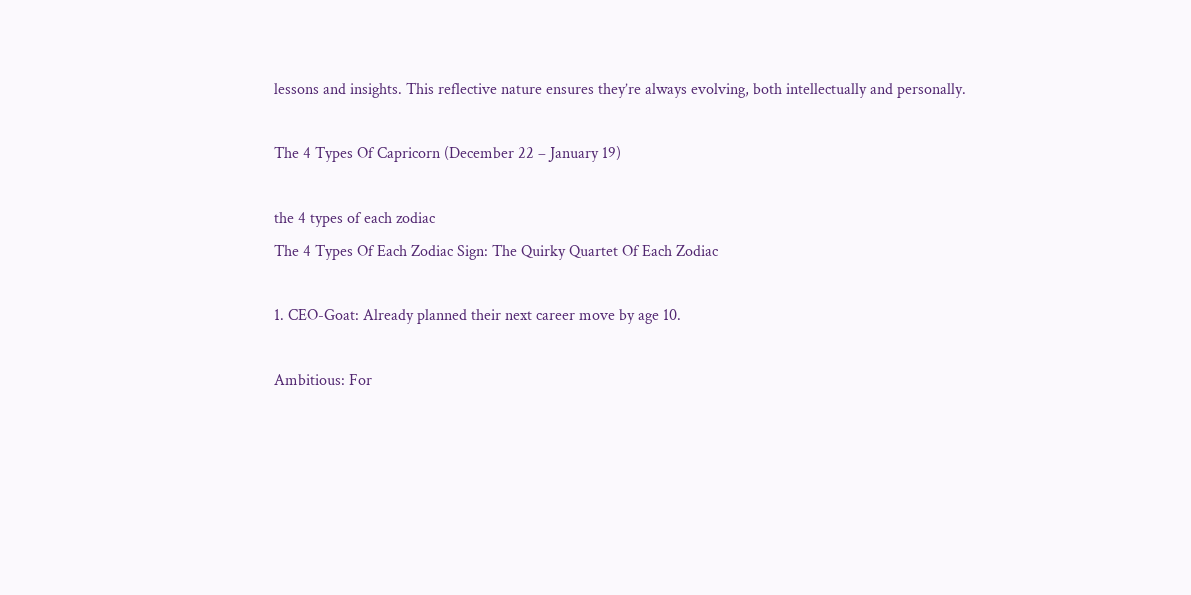lessons and insights. This reflective nature ensures they’re always evolving, both intellectually and personally.

The 4 Types Of Capricorn (December 22 – January 19)

the 4 types of each zodiac
The 4 Types Of Each Zodiac Sign: The Quirky Quartet Of Each Zodiac

1. CEO-Goat: Already planned their next career move by age 10.

Ambitious: For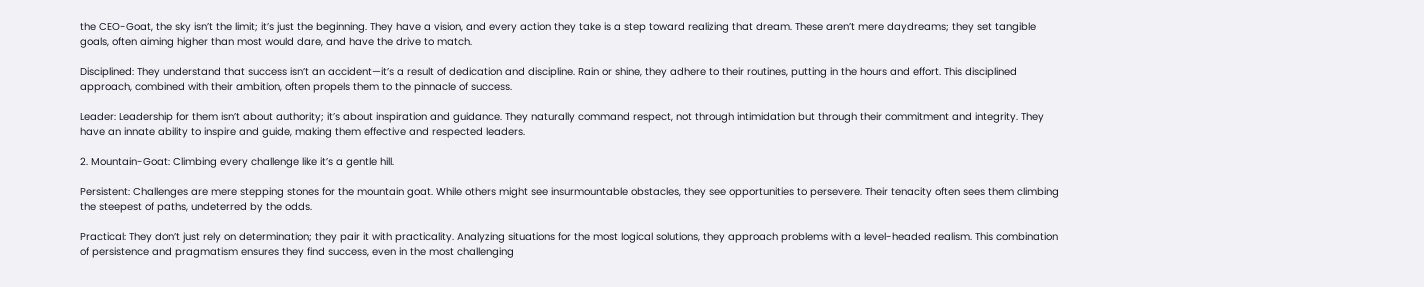the CEO-Goat, the sky isn’t the limit; it’s just the beginning. They have a vision, and every action they take is a step toward realizing that dream. These aren’t mere daydreams; they set tangible goals, often aiming higher than most would dare, and have the drive to match.

Disciplined: They understand that success isn’t an accident—it’s a result of dedication and discipline. Rain or shine, they adhere to their routines, putting in the hours and effort. This disciplined approach, combined with their ambition, often propels them to the pinnacle of success.

Leader: Leadership for them isn’t about authority; it’s about inspiration and guidance. They naturally command respect, not through intimidation but through their commitment and integrity. They have an innate ability to inspire and guide, making them effective and respected leaders.

2. Mountain-Goat: Climbing every challenge like it’s a gentle hill.

Persistent: Challenges are mere stepping stones for the mountain goat. While others might see insurmountable obstacles, they see opportunities to persevere. Their tenacity often sees them climbing the steepest of paths, undeterred by the odds.

Practical: They don’t just rely on determination; they pair it with practicality. Analyzing situations for the most logical solutions, they approach problems with a level-headed realism. This combination of persistence and pragmatism ensures they find success, even in the most challenging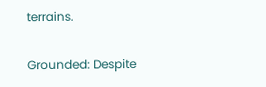terrains.

Grounded: Despite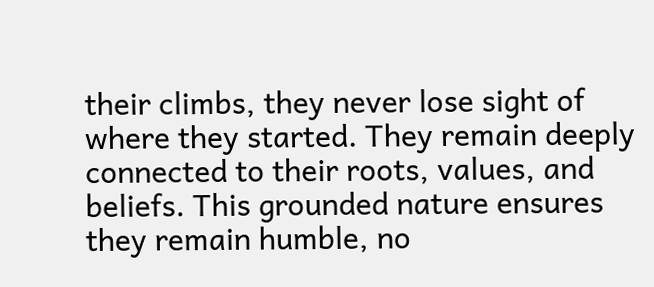their climbs, they never lose sight of where they started. They remain deeply connected to their roots, values, and beliefs. This grounded nature ensures they remain humble, no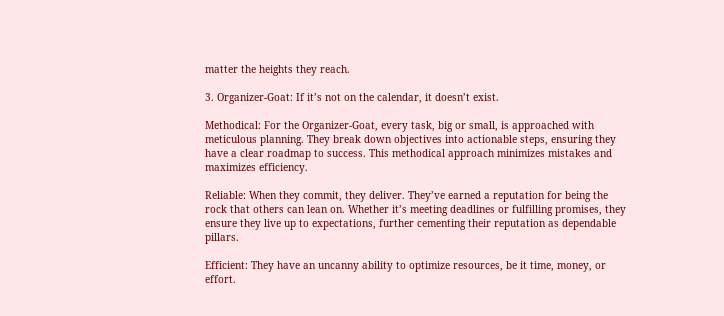matter the heights they reach.

3. Organizer-Goat: If it’s not on the calendar, it doesn’t exist.

Methodical: For the Organizer-Goat, every task, big or small, is approached with meticulous planning. They break down objectives into actionable steps, ensuring they have a clear roadmap to success. This methodical approach minimizes mistakes and maximizes efficiency.

Reliable: When they commit, they deliver. They’ve earned a reputation for being the rock that others can lean on. Whether it’s meeting deadlines or fulfilling promises, they ensure they live up to expectations, further cementing their reputation as dependable pillars.

Efficient: They have an uncanny ability to optimize resources, be it time, money, or effort.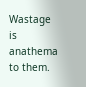Wastage is anathema to them.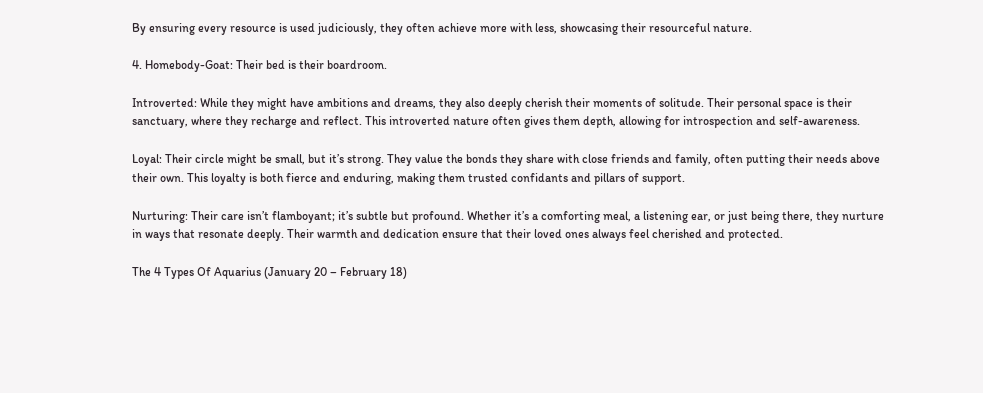By ensuring every resource is used judiciously, they often achieve more with less, showcasing their resourceful nature.

4. Homebody-Goat: Their bed is their boardroom.

Introverted: While they might have ambitions and dreams, they also deeply cherish their moments of solitude. Their personal space is their sanctuary, where they recharge and reflect. This introverted nature often gives them depth, allowing for introspection and self-awareness.

Loyal: Their circle might be small, but it’s strong. They value the bonds they share with close friends and family, often putting their needs above their own. This loyalty is both fierce and enduring, making them trusted confidants and pillars of support.

Nurturing: Their care isn’t flamboyant; it’s subtle but profound. Whether it’s a comforting meal, a listening ear, or just being there, they nurture in ways that resonate deeply. Their warmth and dedication ensure that their loved ones always feel cherished and protected.

The 4 Types Of Aquarius (January 20 – February 18)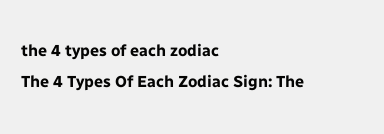the 4 types of each zodiac
The 4 Types Of Each Zodiac Sign: The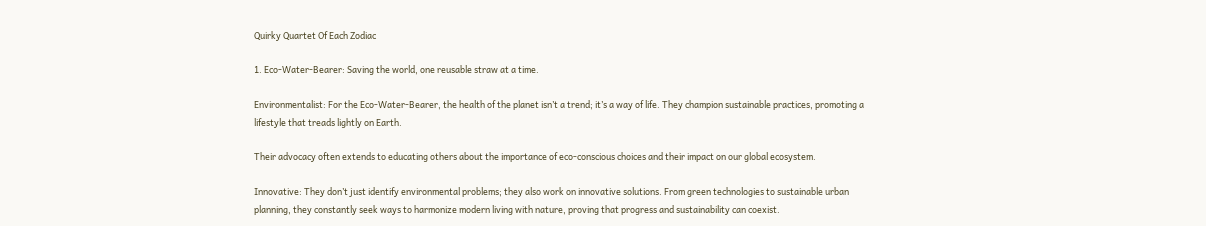Quirky Quartet Of Each Zodiac

1. Eco-Water-Bearer: Saving the world, one reusable straw at a time.

Environmentalist: For the Eco-Water-Bearer, the health of the planet isn’t a trend; it’s a way of life. They champion sustainable practices, promoting a lifestyle that treads lightly on Earth.

Their advocacy often extends to educating others about the importance of eco-conscious choices and their impact on our global ecosystem.

Innovative: They don’t just identify environmental problems; they also work on innovative solutions. From green technologies to sustainable urban planning, they constantly seek ways to harmonize modern living with nature, proving that progress and sustainability can coexist.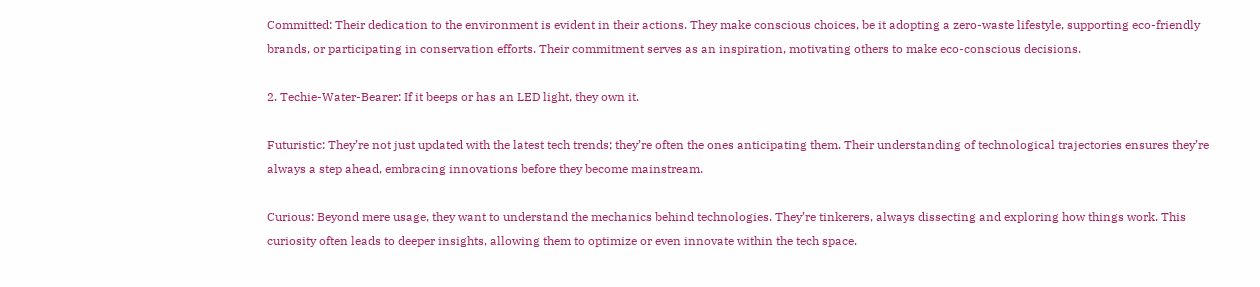Committed: Their dedication to the environment is evident in their actions. They make conscious choices, be it adopting a zero-waste lifestyle, supporting eco-friendly brands, or participating in conservation efforts. Their commitment serves as an inspiration, motivating others to make eco-conscious decisions.

2. Techie-Water-Bearer: If it beeps or has an LED light, they own it.

Futuristic: They’re not just updated with the latest tech trends; they’re often the ones anticipating them. Their understanding of technological trajectories ensures they’re always a step ahead, embracing innovations before they become mainstream.

Curious: Beyond mere usage, they want to understand the mechanics behind technologies. They’re tinkerers, always dissecting and exploring how things work. This curiosity often leads to deeper insights, allowing them to optimize or even innovate within the tech space.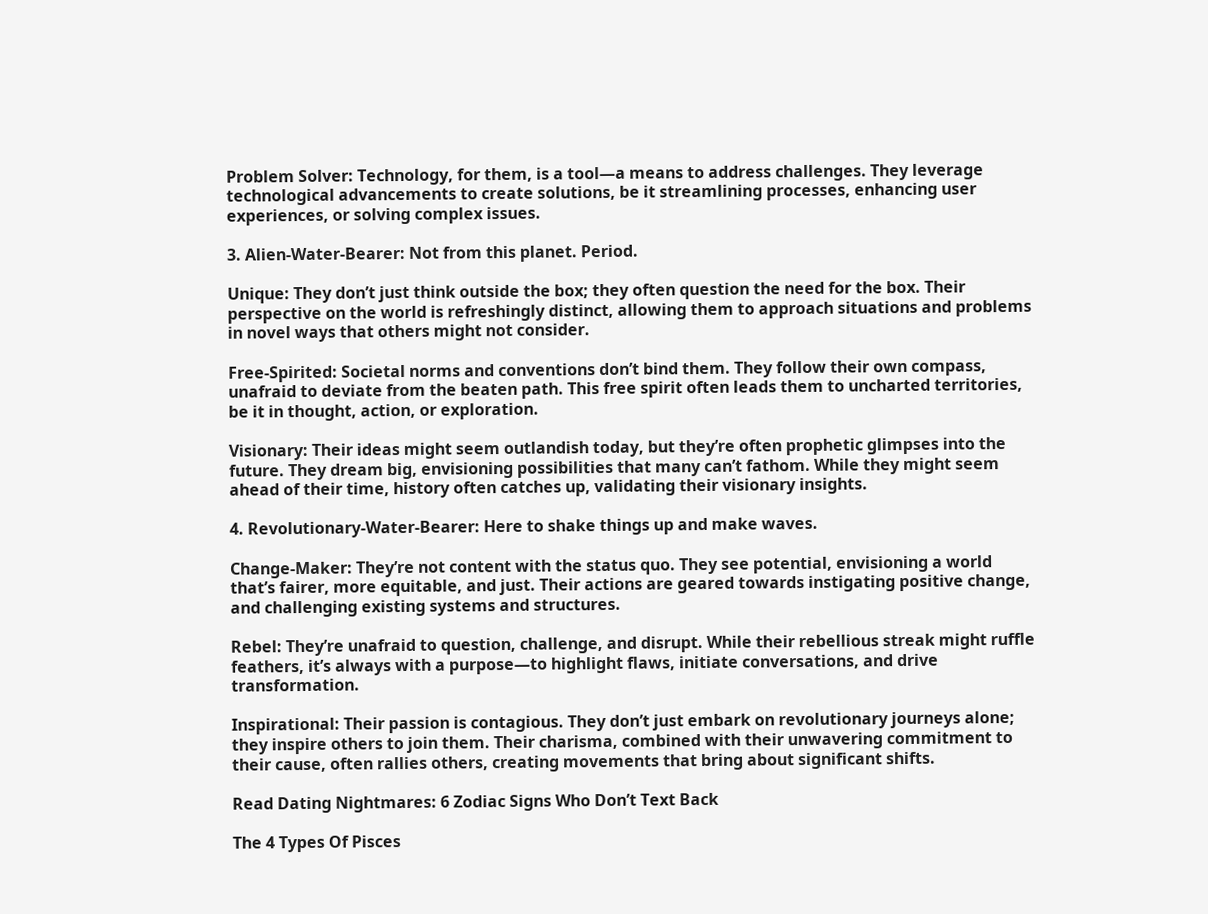Problem Solver: Technology, for them, is a tool—a means to address challenges. They leverage technological advancements to create solutions, be it streamlining processes, enhancing user experiences, or solving complex issues.

3. Alien-Water-Bearer: Not from this planet. Period.

Unique: They don’t just think outside the box; they often question the need for the box. Their perspective on the world is refreshingly distinct, allowing them to approach situations and problems in novel ways that others might not consider.

Free-Spirited: Societal norms and conventions don’t bind them. They follow their own compass, unafraid to deviate from the beaten path. This free spirit often leads them to uncharted territories, be it in thought, action, or exploration.

Visionary: Their ideas might seem outlandish today, but they’re often prophetic glimpses into the future. They dream big, envisioning possibilities that many can’t fathom. While they might seem ahead of their time, history often catches up, validating their visionary insights.

4. Revolutionary-Water-Bearer: Here to shake things up and make waves.

Change-Maker: They’re not content with the status quo. They see potential, envisioning a world that’s fairer, more equitable, and just. Their actions are geared towards instigating positive change, and challenging existing systems and structures.

Rebel: They’re unafraid to question, challenge, and disrupt. While their rebellious streak might ruffle feathers, it’s always with a purpose—to highlight flaws, initiate conversations, and drive transformation.

Inspirational: Their passion is contagious. They don’t just embark on revolutionary journeys alone; they inspire others to join them. Their charisma, combined with their unwavering commitment to their cause, often rallies others, creating movements that bring about significant shifts.

Read Dating Nightmares: 6 Zodiac Signs Who Don’t Text Back

The 4 Types Of Pisces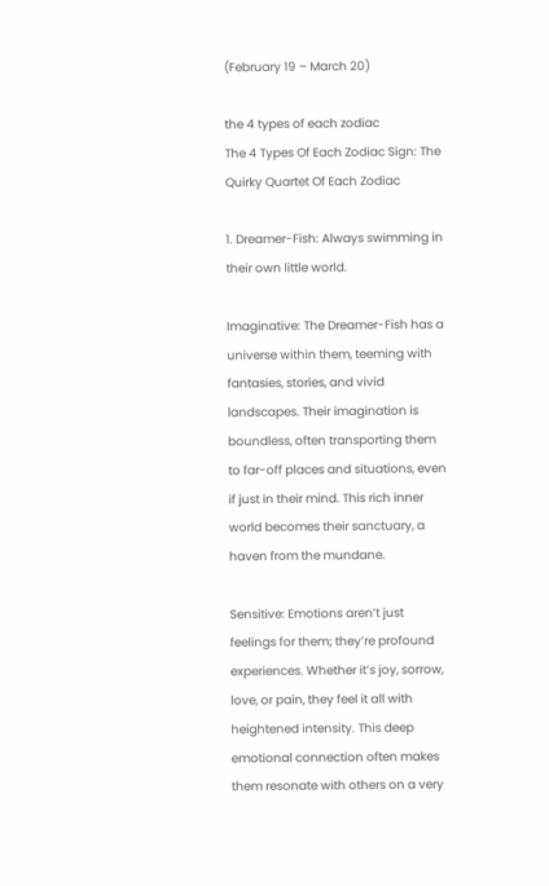(February 19 – March 20)

the 4 types of each zodiac
The 4 Types Of Each Zodiac Sign: The Quirky Quartet Of Each Zodiac

1. Dreamer-Fish: Always swimming in their own little world.

Imaginative: The Dreamer-Fish has a universe within them, teeming with fantasies, stories, and vivid landscapes. Their imagination is boundless, often transporting them to far-off places and situations, even if just in their mind. This rich inner world becomes their sanctuary, a haven from the mundane.

Sensitive: Emotions aren’t just feelings for them; they’re profound experiences. Whether it’s joy, sorrow, love, or pain, they feel it all with heightened intensity. This deep emotional connection often makes them resonate with others on a very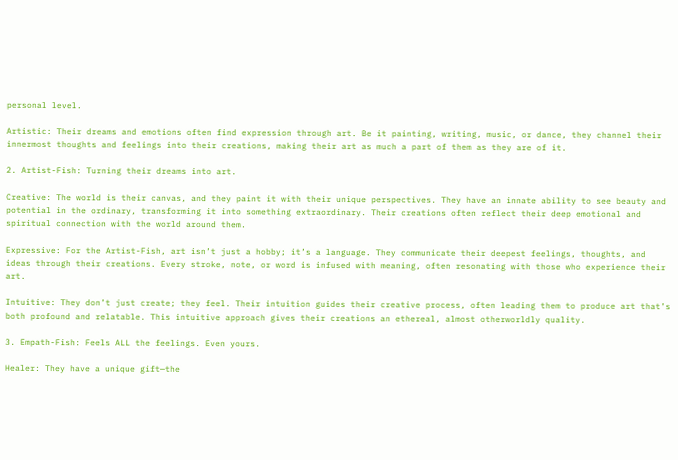personal level.

Artistic: Their dreams and emotions often find expression through art. Be it painting, writing, music, or dance, they channel their innermost thoughts and feelings into their creations, making their art as much a part of them as they are of it.

2. Artist-Fish: Turning their dreams into art.

Creative: The world is their canvas, and they paint it with their unique perspectives. They have an innate ability to see beauty and potential in the ordinary, transforming it into something extraordinary. Their creations often reflect their deep emotional and spiritual connection with the world around them.

Expressive: For the Artist-Fish, art isn’t just a hobby; it’s a language. They communicate their deepest feelings, thoughts, and ideas through their creations. Every stroke, note, or word is infused with meaning, often resonating with those who experience their art.

Intuitive: They don’t just create; they feel. Their intuition guides their creative process, often leading them to produce art that’s both profound and relatable. This intuitive approach gives their creations an ethereal, almost otherworldly quality.

3. Empath-Fish: Feels ALL the feelings. Even yours.

Healer: They have a unique gift—the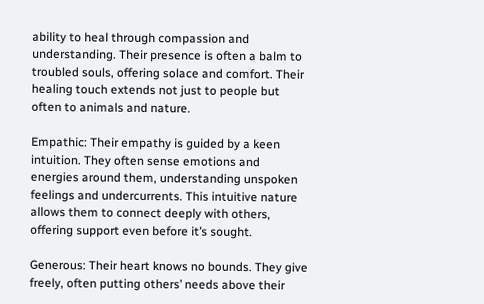ability to heal through compassion and understanding. Their presence is often a balm to troubled souls, offering solace and comfort. Their healing touch extends not just to people but often to animals and nature.

Empathic: Their empathy is guided by a keen intuition. They often sense emotions and energies around them, understanding unspoken feelings and undercurrents. This intuitive nature allows them to connect deeply with others, offering support even before it’s sought.

Generous: Their heart knows no bounds. They give freely, often putting others’ needs above their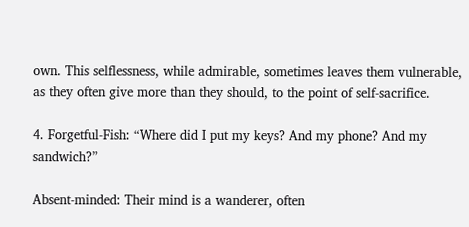own. This selflessness, while admirable, sometimes leaves them vulnerable, as they often give more than they should, to the point of self-sacrifice.

4. Forgetful-Fish: “Where did I put my keys? And my phone? And my sandwich?”

Absent-minded: Their mind is a wanderer, often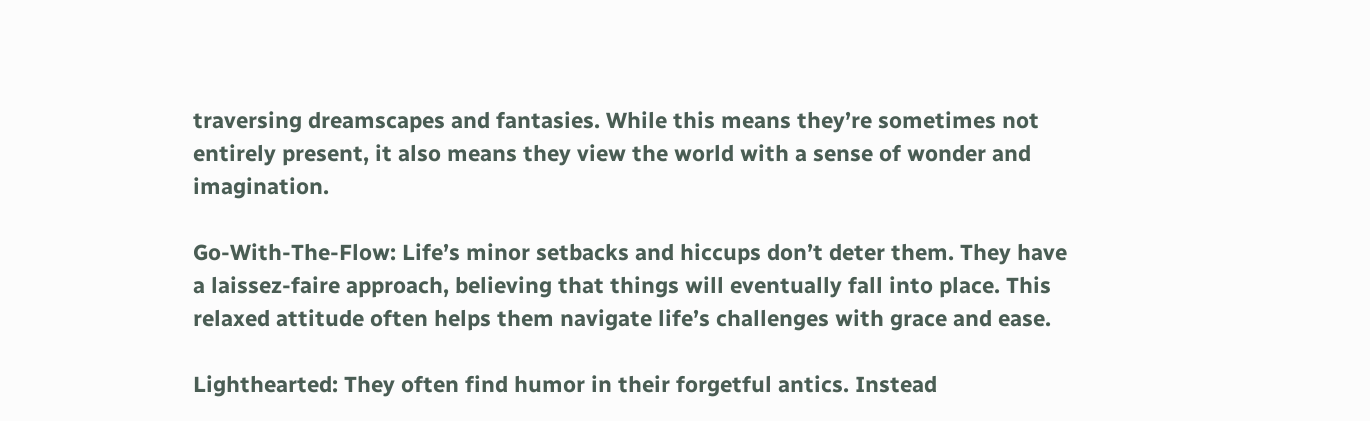traversing dreamscapes and fantasies. While this means they’re sometimes not entirely present, it also means they view the world with a sense of wonder and imagination.

Go-With-The-Flow: Life’s minor setbacks and hiccups don’t deter them. They have a laissez-faire approach, believing that things will eventually fall into place. This relaxed attitude often helps them navigate life’s challenges with grace and ease.

Lighthearted: They often find humor in their forgetful antics. Instead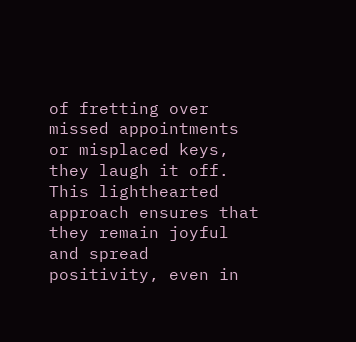of fretting over missed appointments or misplaced keys, they laugh it off. This lighthearted approach ensures that they remain joyful and spread positivity, even in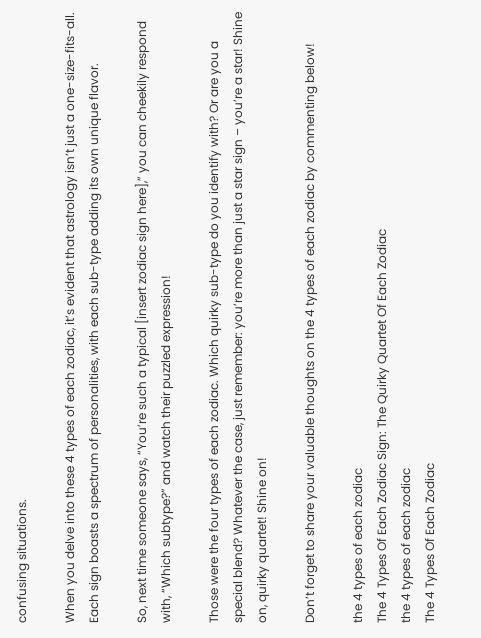confusing situations.

When you delve into these 4 types of each zodiac, it’s evident that astrology isn’t just a one-size-fits-all. Each sign boasts a spectrum of personalities, with each sub-type adding its own unique flavor.

So, next time someone says, “You’re such a typical [insert zodiac sign here],” you can cheekily respond with, “Which subtype?” and watch their puzzled expression!

Those were the four types of each zodiac. Which quirky sub-type do you identify with? Or are you a special blend? Whatever the case, just remember: you’re more than just a star sign – you’re a star! Shine on, quirky quartet! Shine on!

Don’t forget to share your valuable thoughts on the 4 types of each zodiac by commenting below!

the 4 types of each zodiac
The 4 Types Of Each Zodiac Sign: The Quirky Quartet Of Each Zodiac
the 4 types of each zodiac
The 4 Types Of Each Zodiac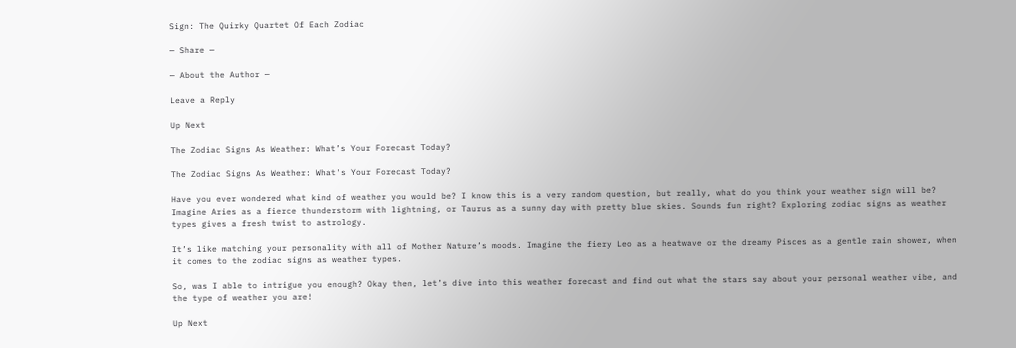Sign: The Quirky Quartet Of Each Zodiac

— Share —

— About the Author —

Leave a Reply

Up Next

The Zodiac Signs As Weather: What’s Your Forecast Today?

The Zodiac Signs As Weather: What's Your Forecast Today?

Have you ever wondered what kind of weather you would be? I know this is a very random question, but really, what do you think your weather sign will be? Imagine Aries as a fierce thunderstorm with lightning, or Taurus as a sunny day with pretty blue skies. Sounds fun right? Exploring zodiac signs as weather types gives a fresh twist to astrology.

It’s like matching your personality with all of Mother Nature’s moods. Imagine the fiery Leo as a heatwave or the dreamy Pisces as a gentle rain shower, when it comes to the zodiac signs as weather types.

So, was I able to intrigue you enough? Okay then, let’s dive into this weather forecast and find out what the stars say about your personal weather vibe, and the type of weather you are!

Up Next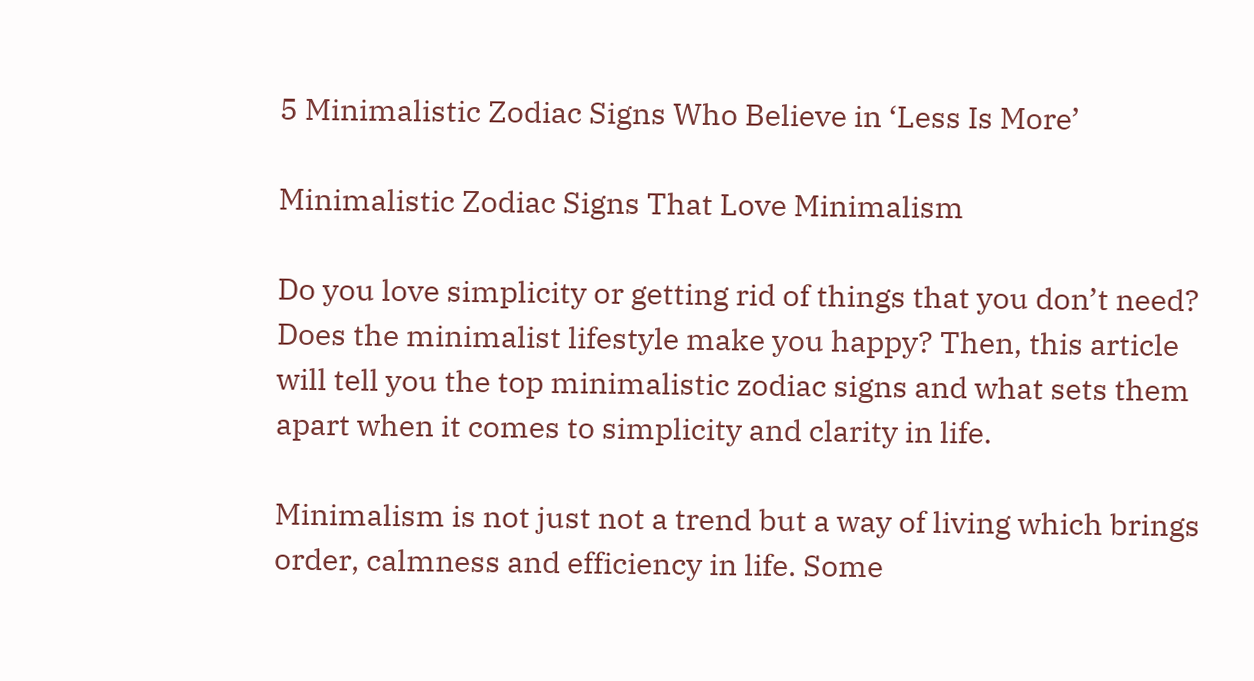5 Minimalistic Zodiac Signs Who Believe in ‘Less Is More’

Minimalistic Zodiac Signs That Love Minimalism

Do you love simplicity or getting rid of things that you don’t need? Does the minimalist lifestyle make you happy? Then, this article will tell you the top minimalistic zodiac signs and what sets them apart when it comes to simplicity and clarity in life.

Minimalism is not just not a trend but a way of living which brings order, calmness and efficiency in life. Some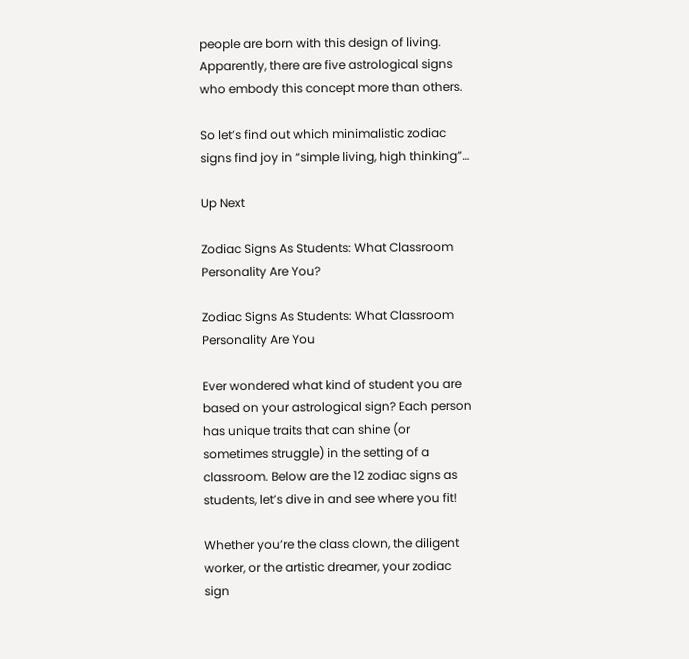people are born with this design of living. Apparently, there are five astrological signs who embody this concept more than others.

So let’s find out which minimalistic zodiac signs find joy in “simple living, high thinking”…

Up Next

Zodiac Signs As Students: What Classroom Personality Are You?

Zodiac Signs As Students: What Classroom Personality Are You

Ever wondered what kind of student you are based on your astrological sign? Each person has unique traits that can shine (or sometimes struggle) in the setting of a classroom. Below are the 12 zodiac signs as students, let’s dive in and see where you fit!

Whether you’re the class clown, the diligent worker, or the artistic dreamer, your zodiac sign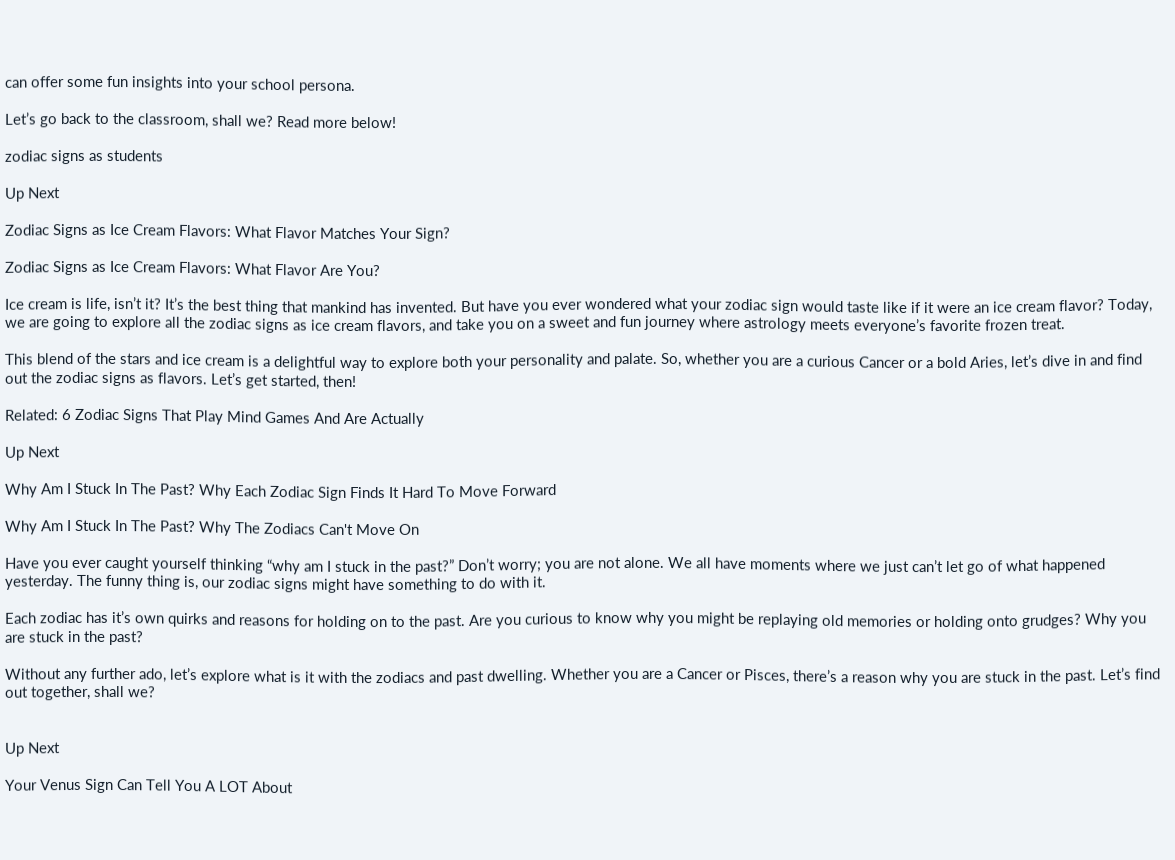can offer some fun insights into your school persona.

Let’s go back to the classroom, shall we? Read more below!

zodiac signs as students

Up Next

Zodiac Signs as Ice Cream Flavors: What Flavor Matches Your Sign?

Zodiac Signs as Ice Cream Flavors: What Flavor Are You?

Ice cream is life, isn’t it? It’s the best thing that mankind has invented. But have you ever wondered what your zodiac sign would taste like if it were an ice cream flavor? Today, we are going to explore all the zodiac signs as ice cream flavors, and take you on a sweet and fun journey where astrology meets everyone’s favorite frozen treat.

This blend of the stars and ice cream is a delightful way to explore both your personality and palate. So, whether you are a curious Cancer or a bold Aries, let’s dive in and find out the zodiac signs as flavors. Let’s get started, then!

Related: 6 Zodiac Signs That Play Mind Games And Are Actually

Up Next

Why Am I Stuck In The Past? Why Each Zodiac Sign Finds It Hard To Move Forward

Why Am I Stuck In The Past? Why The Zodiacs Can't Move On

Have you ever caught yourself thinking “why am I stuck in the past?” Don’t worry; you are not alone. We all have moments where we just can’t let go of what happened yesterday. The funny thing is, our zodiac signs might have something to do with it.

Each zodiac has it’s own quirks and reasons for holding on to the past. Are you curious to know why you might be replaying old memories or holding onto grudges? Why you are stuck in the past?

Without any further ado, let’s explore what is it with the zodiacs and past dwelling. Whether you are a Cancer or Pisces, there’s a reason why you are stuck in the past. Let’s find out together, shall we?


Up Next

Your Venus Sign Can Tell You A LOT About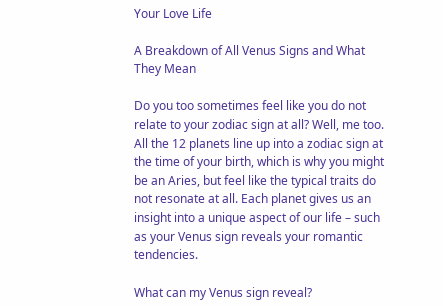Your Love Life

A Breakdown of All Venus Signs and What They Mean

Do you too sometimes feel like you do not relate to your zodiac sign at all? Well, me too. All the 12 planets line up into a zodiac sign at the time of your birth, which is why you might be an Aries, but feel like the typical traits do not resonate at all. Each planet gives us an insight into a unique aspect of our life – such as your Venus sign reveals your romantic tendencies.

What can my Venus sign reveal?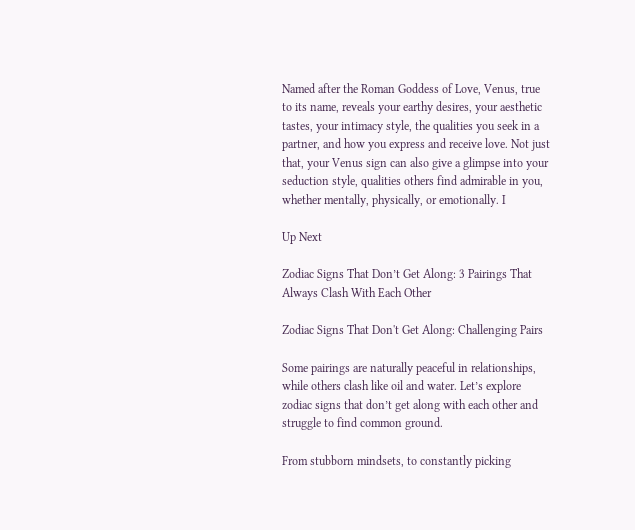Named after the Roman Goddess of Love, Venus, true to its name, reveals your earthy desires, your aesthetic tastes, your intimacy style, the qualities you seek in a partner, and how you express and receive love. Not just that, your Venus sign can also give a glimpse into your seduction style, qualities others find admirable in you, whether mentally, physically, or emotionally. I

Up Next

Zodiac Signs That Don’t Get Along: 3 Pairings That Always Clash With Each Other

Zodiac Signs That Don't Get Along: Challenging Pairs

Some pairings are naturally peaceful in relationships, while others clash like oil and water. Let’s explore zodiac signs that don’t get along with each other and struggle to find common ground.

From stubborn mindsets, to constantly picking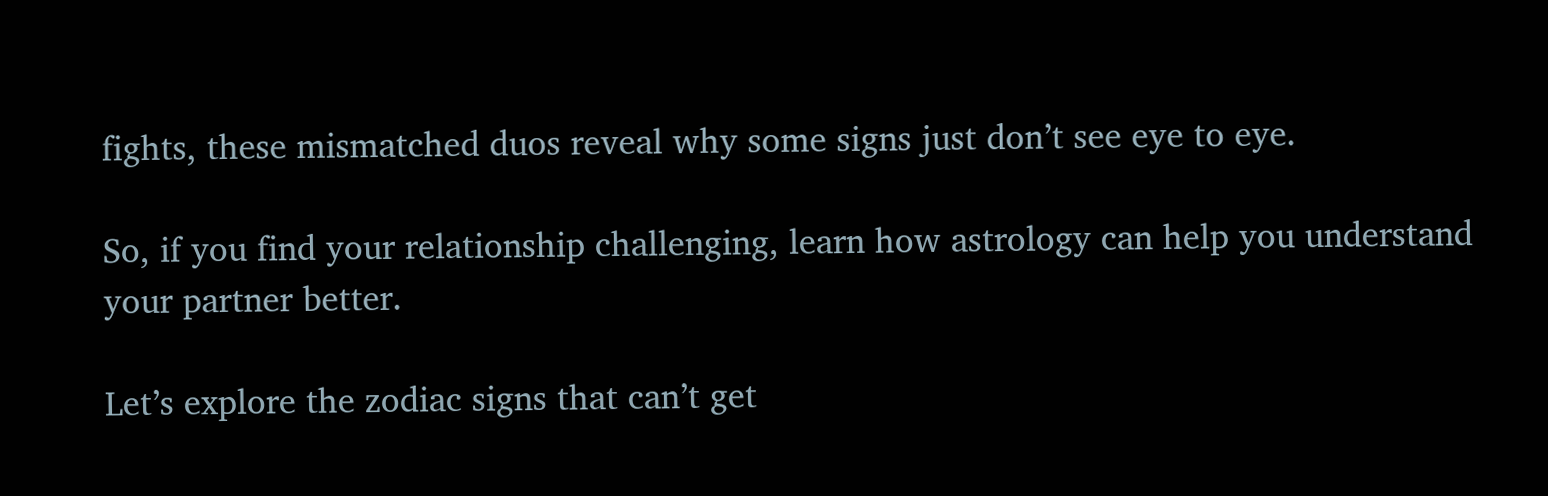fights, these mismatched duos reveal why some signs just don’t see eye to eye.

So, if you find your relationship challenging, learn how astrology can help you understand your partner better.

Let’s explore the zodiac signs that can’t get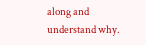along and understand why.